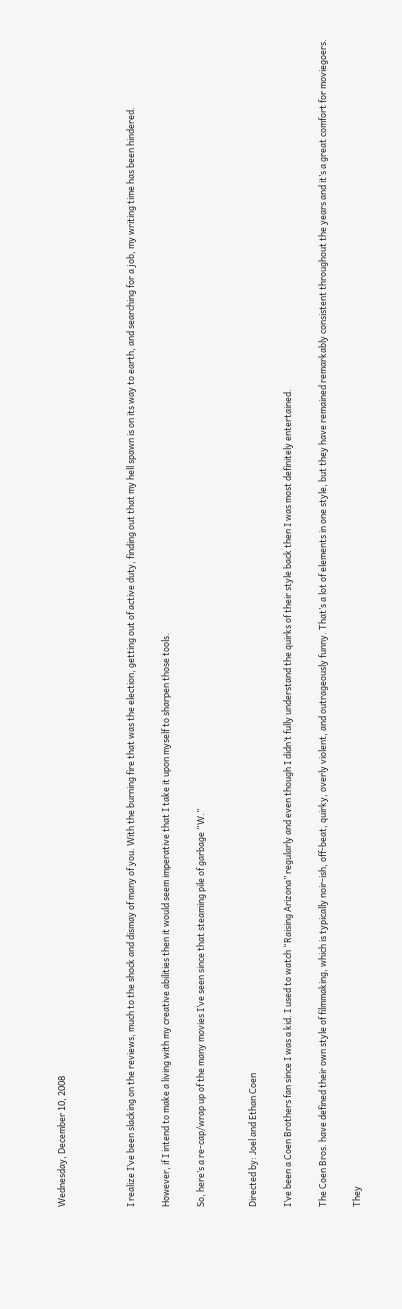Wednesday, December 10, 2008



I realize I’ve been slacking on the reviews, much to the shock and dismay of many of you. With the burning fire that was the election, getting out of active duty, finding out that my hell spawn is on its way to earth, and searching for a job, my writing time has been hindered.

However, if I intend to make a living with my creative abilities then it would seem imperative that I take it upon myself to sharpen those tools.

So, here’s a re-cap/wrap up of the many movies I’ve seen since that steaming pile of garbage “W.”


Directed by: Joel and Ethan Coen

I’ve been a Coen Brothers fan since I was a kid. I used to watch “Raising Arizona” regularly and even though I didn’t fully understand the quirks of their style back then I was most definitely entertained.

The Coen Bros. have defined their own style of filmmaking, which is typically noir-ish, off-beat, quirky, overly violent, and outrageously funny. That’s a lot of elements in one style, but they have remained remarkably consistent throughout the years and it’s a great comfort for moviegoers.

They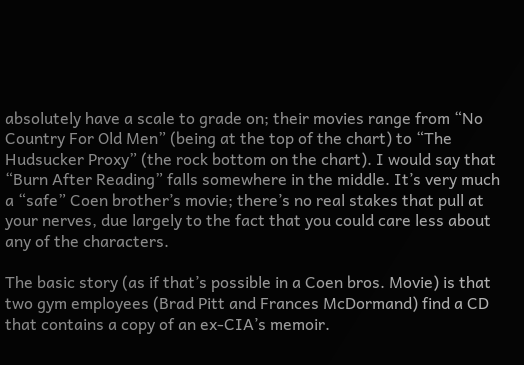absolutely have a scale to grade on; their movies range from “No Country For Old Men” (being at the top of the chart) to “The Hudsucker Proxy” (the rock bottom on the chart). I would say that “Burn After Reading” falls somewhere in the middle. It’s very much a “safe” Coen brother’s movie; there’s no real stakes that pull at your nerves, due largely to the fact that you could care less about any of the characters.

The basic story (as if that’s possible in a Coen bros. Movie) is that two gym employees (Brad Pitt and Frances McDormand) find a CD that contains a copy of an ex-CIA’s memoir.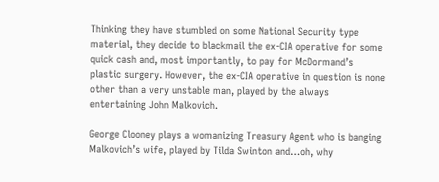Thinking they have stumbled on some National Security type material, they decide to blackmail the ex-CIA operative for some quick cash and, most importantly, to pay for McDormand’s plastic surgery. However, the ex-CIA operative in question is none other than a very unstable man, played by the always entertaining John Malkovich.

George Clooney plays a womanizing Treasury Agent who is banging Malkovich’s wife, played by Tilda Swinton and…oh, why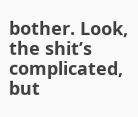bother. Look, the shit’s complicated, but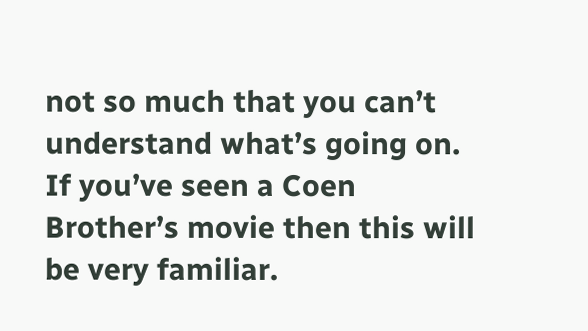not so much that you can’t understand what’s going on. If you’ve seen a Coen Brother’s movie then this will be very familiar.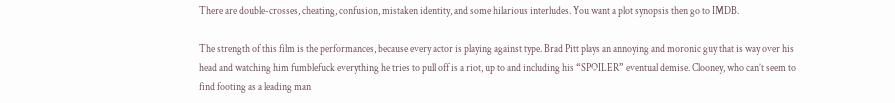There are double-crosses, cheating, confusion, mistaken identity, and some hilarious interludes. You want a plot synopsis then go to IMDB.

The strength of this film is the performances, because every actor is playing against type. Brad Pitt plays an annoying and moronic guy that is way over his head and watching him fumblefuck everything he tries to pull off is a riot, up to and including his “SPOILER” eventual demise. Clooney, who can’t seem to find footing as a leading man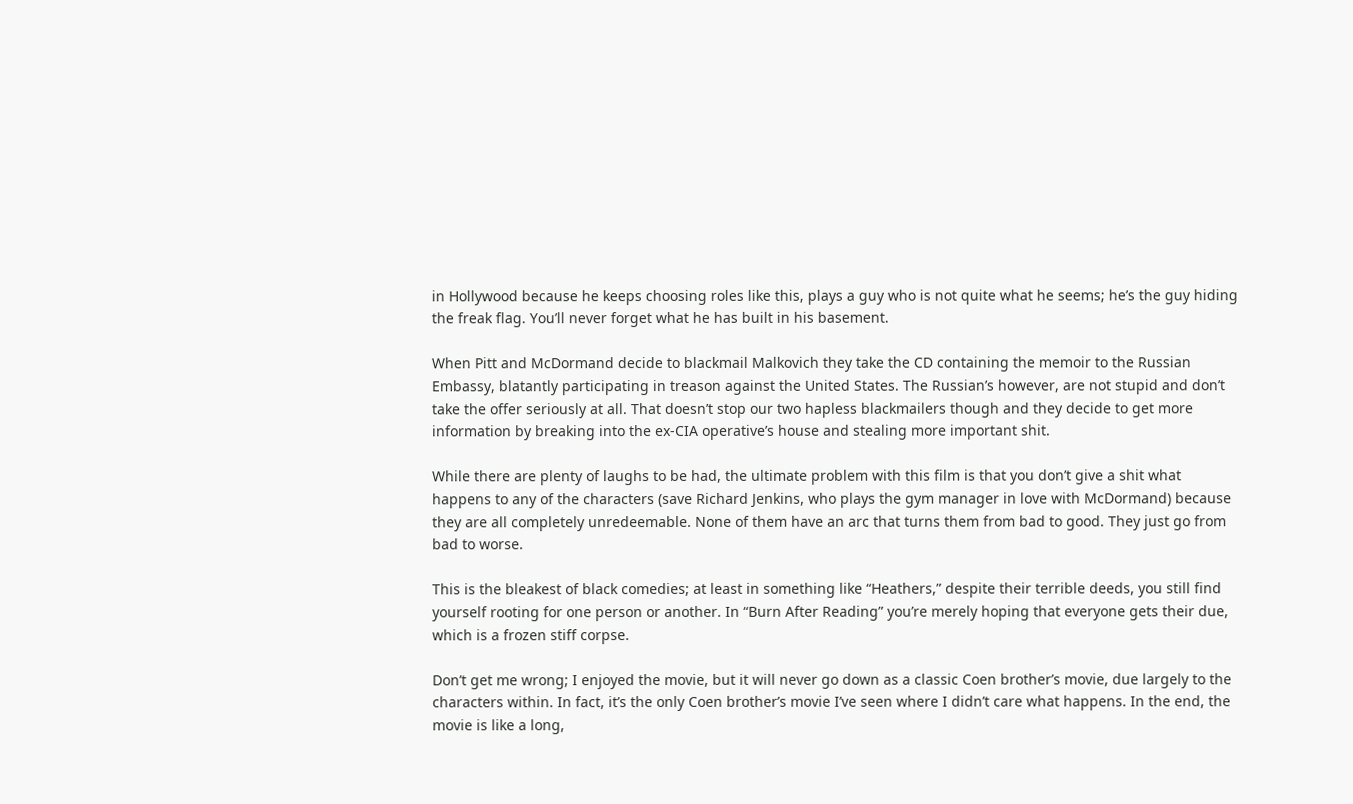in Hollywood because he keeps choosing roles like this, plays a guy who is not quite what he seems; he’s the guy hiding the freak flag. You’ll never forget what he has built in his basement.

When Pitt and McDormand decide to blackmail Malkovich they take the CD containing the memoir to the Russian Embassy, blatantly participating in treason against the United States. The Russian’s however, are not stupid and don’t take the offer seriously at all. That doesn’t stop our two hapless blackmailers though and they decide to get more information by breaking into the ex-CIA operative’s house and stealing more important shit.

While there are plenty of laughs to be had, the ultimate problem with this film is that you don’t give a shit what happens to any of the characters (save Richard Jenkins, who plays the gym manager in love with McDormand) because they are all completely unredeemable. None of them have an arc that turns them from bad to good. They just go from bad to worse.

This is the bleakest of black comedies; at least in something like “Heathers,” despite their terrible deeds, you still find yourself rooting for one person or another. In “Burn After Reading” you’re merely hoping that everyone gets their due, which is a frozen stiff corpse.

Don’t get me wrong; I enjoyed the movie, but it will never go down as a classic Coen brother’s movie, due largely to the characters within. In fact, it’s the only Coen brother’s movie I’ve seen where I didn’t care what happens. In the end, the movie is like a long,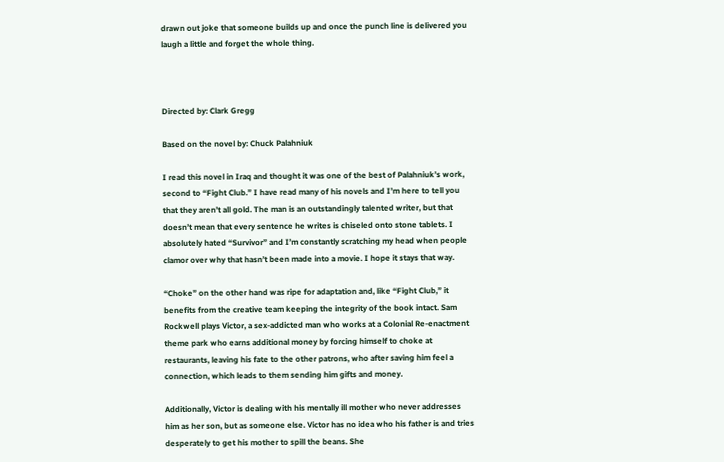drawn out joke that someone builds up and once the punch line is delivered you laugh a little and forget the whole thing.



Directed by: Clark Gregg

Based on the novel by: Chuck Palahniuk

I read this novel in Iraq and thought it was one of the best of Palahniuk’s work, second to “Fight Club.” I have read many of his novels and I’m here to tell you that they aren’t all gold. The man is an outstandingly talented writer, but that doesn’t mean that every sentence he writes is chiseled onto stone tablets. I absolutely hated “Survivor” and I’m constantly scratching my head when people clamor over why that hasn’t been made into a movie. I hope it stays that way.

“Choke” on the other hand was ripe for adaptation and, like “Fight Club,” it benefits from the creative team keeping the integrity of the book intact. Sam Rockwell plays Victor, a sex-addicted man who works at a Colonial Re-enactment theme park who earns additional money by forcing himself to choke at restaurants, leaving his fate to the other patrons, who after saving him feel a connection, which leads to them sending him gifts and money.

Additionally, Victor is dealing with his mentally ill mother who never addresses him as her son, but as someone else. Victor has no idea who his father is and tries desperately to get his mother to spill the beans. She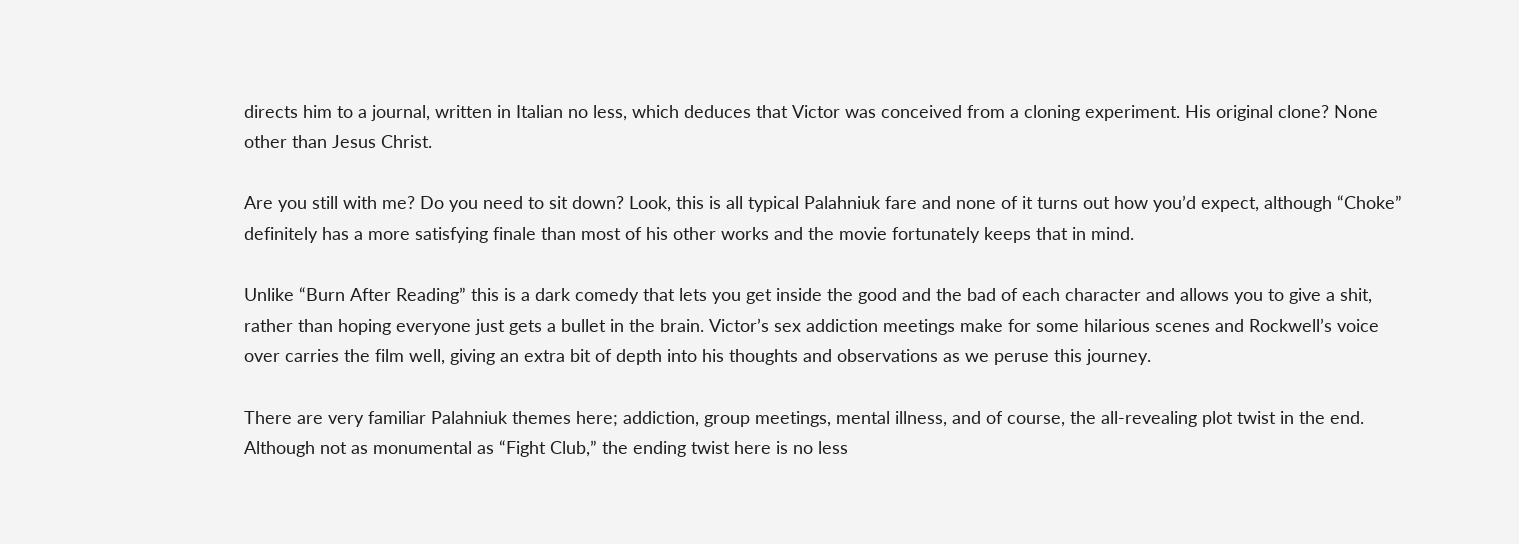directs him to a journal, written in Italian no less, which deduces that Victor was conceived from a cloning experiment. His original clone? None other than Jesus Christ.

Are you still with me? Do you need to sit down? Look, this is all typical Palahniuk fare and none of it turns out how you’d expect, although “Choke” definitely has a more satisfying finale than most of his other works and the movie fortunately keeps that in mind.

Unlike “Burn After Reading” this is a dark comedy that lets you get inside the good and the bad of each character and allows you to give a shit, rather than hoping everyone just gets a bullet in the brain. Victor’s sex addiction meetings make for some hilarious scenes and Rockwell’s voice over carries the film well, giving an extra bit of depth into his thoughts and observations as we peruse this journey.

There are very familiar Palahniuk themes here; addiction, group meetings, mental illness, and of course, the all-revealing plot twist in the end. Although not as monumental as “Fight Club,” the ending twist here is no less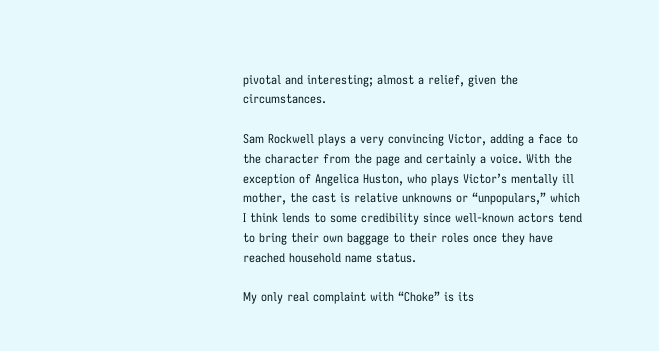pivotal and interesting; almost a relief, given the circumstances.

Sam Rockwell plays a very convincing Victor, adding a face to the character from the page and certainly a voice. With the exception of Angelica Huston, who plays Victor’s mentally ill mother, the cast is relative unknowns or “unpopulars,” which I think lends to some credibility since well-known actors tend to bring their own baggage to their roles once they have reached household name status.

My only real complaint with “Choke” is its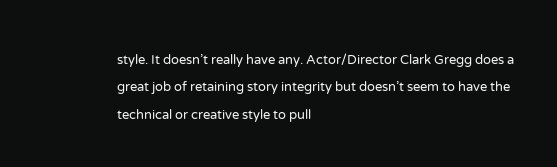style. It doesn’t really have any. Actor/Director Clark Gregg does a great job of retaining story integrity but doesn’t seem to have the technical or creative style to pull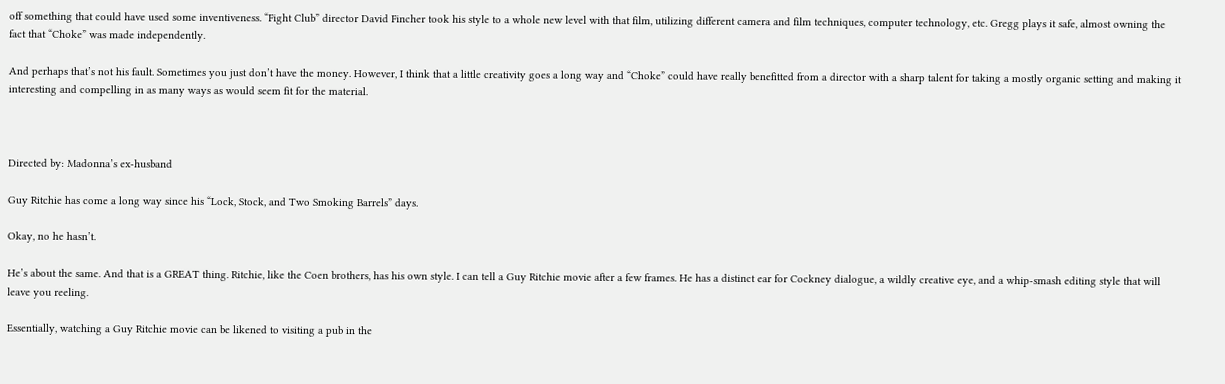off something that could have used some inventiveness. “Fight Club” director David Fincher took his style to a whole new level with that film, utilizing different camera and film techniques, computer technology, etc. Gregg plays it safe, almost owning the fact that “Choke” was made independently.

And perhaps that’s not his fault. Sometimes you just don’t have the money. However, I think that a little creativity goes a long way and “Choke” could have really benefitted from a director with a sharp talent for taking a mostly organic setting and making it interesting and compelling in as many ways as would seem fit for the material.



Directed by: Madonna’s ex-husband

Guy Ritchie has come a long way since his “Lock, Stock, and Two Smoking Barrels” days.

Okay, no he hasn’t.

He’s about the same. And that is a GREAT thing. Ritchie, like the Coen brothers, has his own style. I can tell a Guy Ritchie movie after a few frames. He has a distinct ear for Cockney dialogue, a wildly creative eye, and a whip-smash editing style that will leave you reeling.

Essentially, watching a Guy Ritchie movie can be likened to visiting a pub in the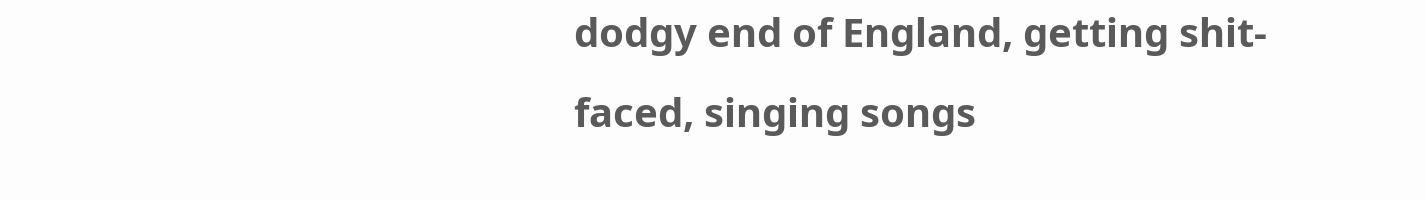dodgy end of England, getting shit-faced, singing songs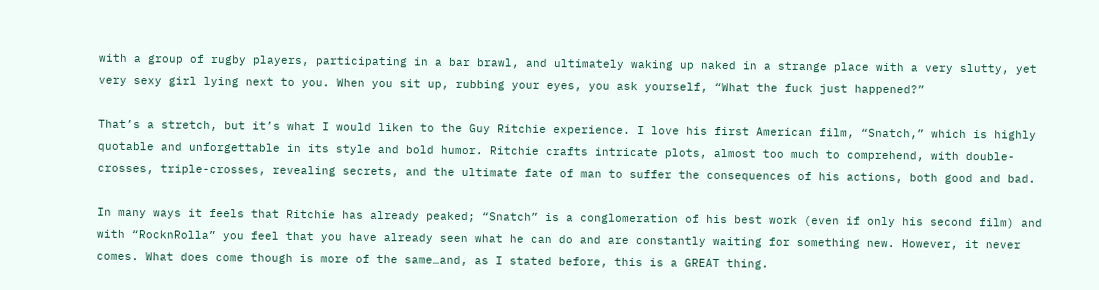with a group of rugby players, participating in a bar brawl, and ultimately waking up naked in a strange place with a very slutty, yet very sexy girl lying next to you. When you sit up, rubbing your eyes, you ask yourself, “What the fuck just happened?”

That’s a stretch, but it’s what I would liken to the Guy Ritchie experience. I love his first American film, “Snatch,” which is highly quotable and unforgettable in its style and bold humor. Ritchie crafts intricate plots, almost too much to comprehend, with double-crosses, triple-crosses, revealing secrets, and the ultimate fate of man to suffer the consequences of his actions, both good and bad.

In many ways it feels that Ritchie has already peaked; “Snatch” is a conglomeration of his best work (even if only his second film) and with “RocknRolla” you feel that you have already seen what he can do and are constantly waiting for something new. However, it never comes. What does come though is more of the same…and, as I stated before, this is a GREAT thing.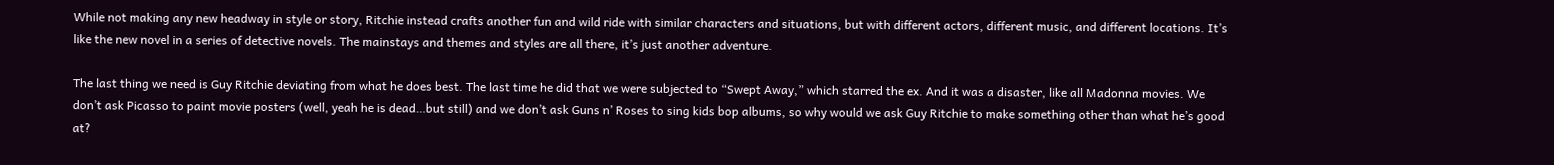While not making any new headway in style or story, Ritchie instead crafts another fun and wild ride with similar characters and situations, but with different actors, different music, and different locations. It’s like the new novel in a series of detective novels. The mainstays and themes and styles are all there, it’s just another adventure.

The last thing we need is Guy Ritchie deviating from what he does best. The last time he did that we were subjected to “Swept Away,” which starred the ex. And it was a disaster, like all Madonna movies. We don’t ask Picasso to paint movie posters (well, yeah he is dead…but still) and we don’t ask Guns n’ Roses to sing kids bop albums, so why would we ask Guy Ritchie to make something other than what he’s good at?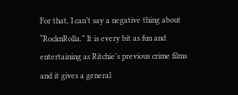For that, I can’t say a negative thing about “RocknRolla.” It is every bit as fun and entertaining as Ritchie’s previous crime films and it gives a general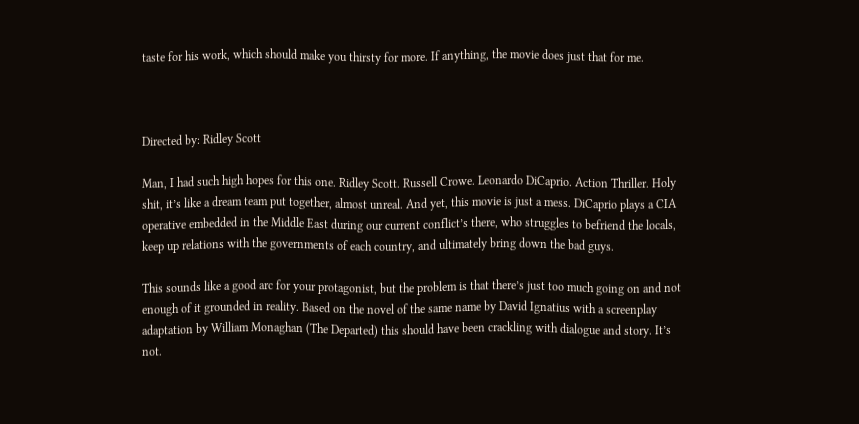taste for his work, which should make you thirsty for more. If anything, the movie does just that for me.



Directed by: Ridley Scott

Man, I had such high hopes for this one. Ridley Scott. Russell Crowe. Leonardo DiCaprio. Action Thriller. Holy shit, it’s like a dream team put together, almost unreal. And yet, this movie is just a mess. DiCaprio plays a CIA operative embedded in the Middle East during our current conflict’s there, who struggles to befriend the locals, keep up relations with the governments of each country, and ultimately bring down the bad guys.

This sounds like a good arc for your protagonist, but the problem is that there’s just too much going on and not enough of it grounded in reality. Based on the novel of the same name by David Ignatius with a screenplay adaptation by William Monaghan (The Departed) this should have been crackling with dialogue and story. It’s not.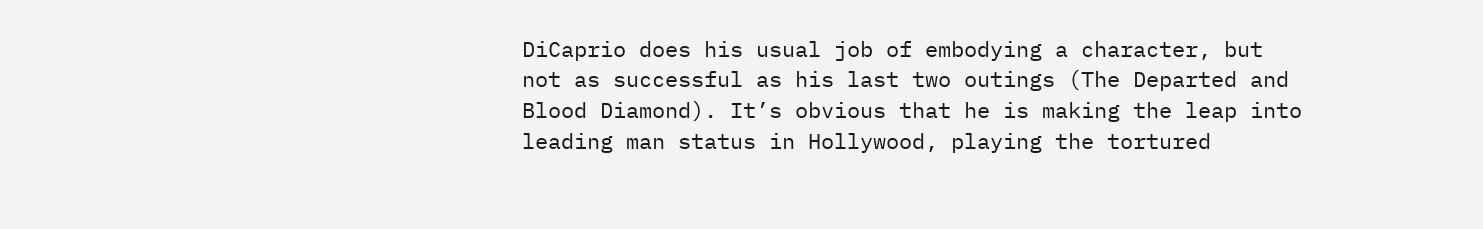DiCaprio does his usual job of embodying a character, but not as successful as his last two outings (The Departed and Blood Diamond). It’s obvious that he is making the leap into leading man status in Hollywood, playing the tortured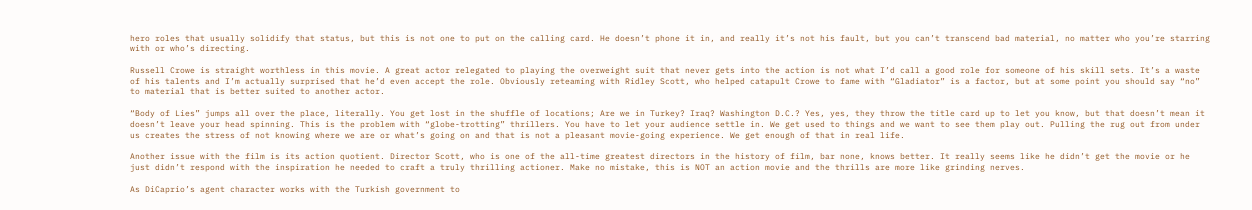hero roles that usually solidify that status, but this is not one to put on the calling card. He doesn’t phone it in, and really it’s not his fault, but you can’t transcend bad material, no matter who you’re starring with or who’s directing.

Russell Crowe is straight worthless in this movie. A great actor relegated to playing the overweight suit that never gets into the action is not what I’d call a good role for someone of his skill sets. It’s a waste of his talents and I’m actually surprised that he’d even accept the role. Obviously reteaming with Ridley Scott, who helped catapult Crowe to fame with “Gladiator” is a factor, but at some point you should say “no” to material that is better suited to another actor.

“Body of Lies” jumps all over the place, literally. You get lost in the shuffle of locations; Are we in Turkey? Iraq? Washington D.C.? Yes, yes, they throw the title card up to let you know, but that doesn’t mean it doesn’t leave your head spinning. This is the problem with “globe-trotting” thrillers. You have to let your audience settle in. We get used to things and we want to see them play out. Pulling the rug out from under us creates the stress of not knowing where we are or what’s going on and that is not a pleasant movie-going experience. We get enough of that in real life.

Another issue with the film is its action quotient. Director Scott, who is one of the all-time greatest directors in the history of film, bar none, knows better. It really seems like he didn’t get the movie or he just didn’t respond with the inspiration he needed to craft a truly thrilling actioner. Make no mistake, this is NOT an action movie and the thrills are more like grinding nerves.

As DiCaprio’s agent character works with the Turkish government to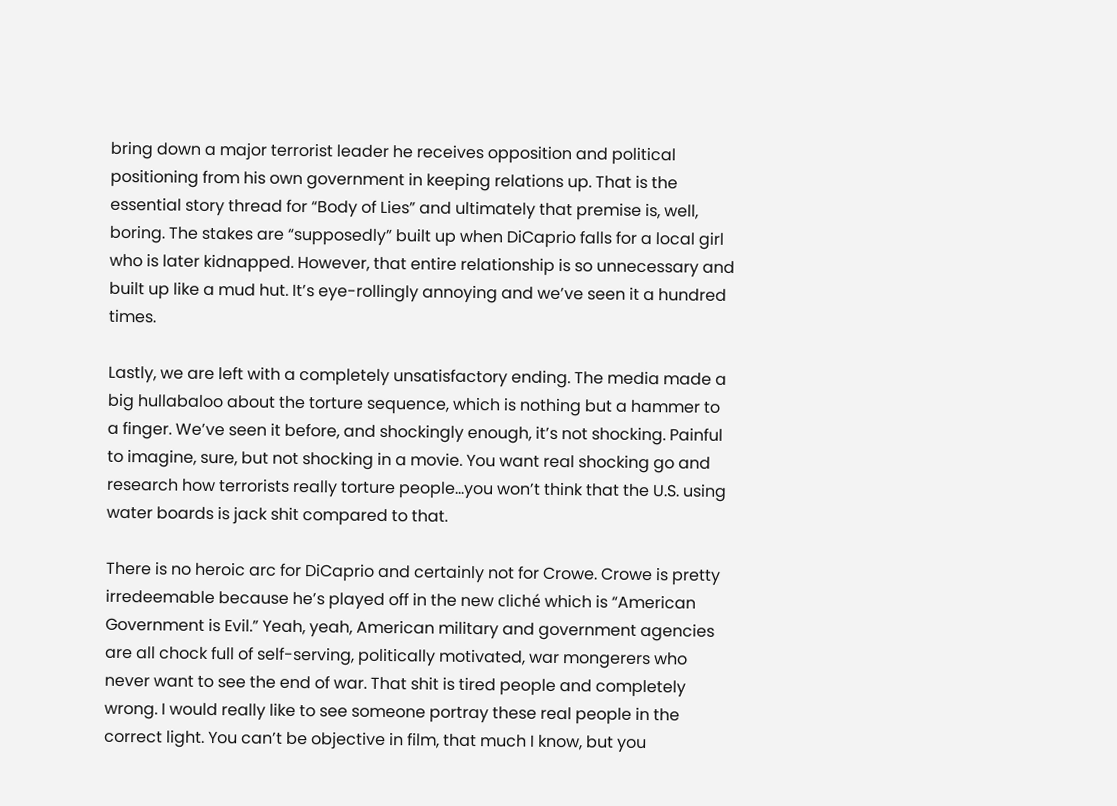bring down a major terrorist leader he receives opposition and political positioning from his own government in keeping relations up. That is the essential story thread for “Body of Lies” and ultimately that premise is, well, boring. The stakes are “supposedly” built up when DiCaprio falls for a local girl who is later kidnapped. However, that entire relationship is so unnecessary and built up like a mud hut. It’s eye-rollingly annoying and we’ve seen it a hundred times.

Lastly, we are left with a completely unsatisfactory ending. The media made a big hullabaloo about the torture sequence, which is nothing but a hammer to a finger. We’ve seen it before, and shockingly enough, it’s not shocking. Painful to imagine, sure, but not shocking in a movie. You want real shocking go and research how terrorists really torture people…you won’t think that the U.S. using water boards is jack shit compared to that.

There is no heroic arc for DiCaprio and certainly not for Crowe. Crowe is pretty irredeemable because he’s played off in the new cliché which is “American Government is Evil.” Yeah, yeah, American military and government agencies are all chock full of self-serving, politically motivated, war mongerers who never want to see the end of war. That shit is tired people and completely wrong. I would really like to see someone portray these real people in the correct light. You can’t be objective in film, that much I know, but you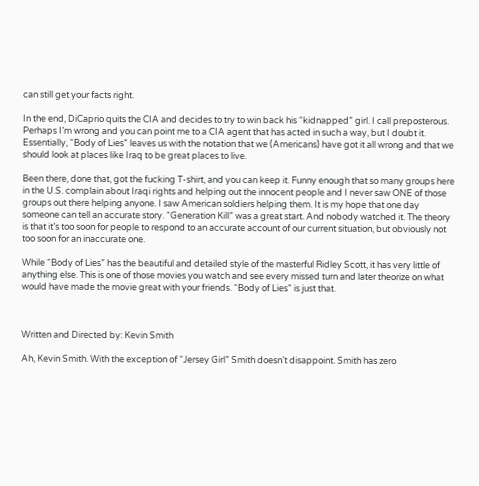can still get your facts right.

In the end, DiCaprio quits the CIA and decides to try to win back his “kidnapped” girl. I call preposterous. Perhaps I’m wrong and you can point me to a CIA agent that has acted in such a way, but I doubt it. Essentially, “Body of Lies” leaves us with the notation that we (Americans) have got it all wrong and that we should look at places like Iraq to be great places to live.

Been there, done that, got the fucking T-shirt, and you can keep it. Funny enough that so many groups here in the U.S. complain about Iraqi rights and helping out the innocent people and I never saw ONE of those groups out there helping anyone. I saw American soldiers helping them. It is my hope that one day someone can tell an accurate story. “Generation Kill” was a great start. And nobody watched it. The theory is that it’s too soon for people to respond to an accurate account of our current situation, but obviously not too soon for an inaccurate one.

While “Body of Lies” has the beautiful and detailed style of the masterful Ridley Scott, it has very little of anything else. This is one of those movies you watch and see every missed turn and later theorize on what would have made the movie great with your friends. “Body of Lies” is just that.



Written and Directed by: Kevin Smith

Ah, Kevin Smith. With the exception of “Jersey Girl” Smith doesn’t disappoint. Smith has zero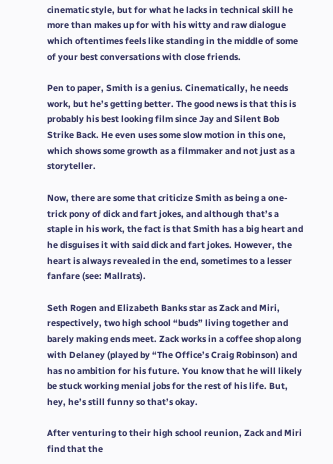cinematic style, but for what he lacks in technical skill he more than makes up for with his witty and raw dialogue which oftentimes feels like standing in the middle of some of your best conversations with close friends.

Pen to paper, Smith is a genius. Cinematically, he needs work, but he’s getting better. The good news is that this is probably his best looking film since Jay and Silent Bob Strike Back. He even uses some slow motion in this one, which shows some growth as a filmmaker and not just as a storyteller.

Now, there are some that criticize Smith as being a one-trick pony of dick and fart jokes, and although that’s a staple in his work, the fact is that Smith has a big heart and he disguises it with said dick and fart jokes. However, the heart is always revealed in the end, sometimes to a lesser fanfare (see: Mallrats).

Seth Rogen and Elizabeth Banks star as Zack and Miri, respectively, two high school “buds” living together and barely making ends meet. Zack works in a coffee shop along with Delaney (played by “The Office’s Craig Robinson) and has no ambition for his future. You know that he will likely be stuck working menial jobs for the rest of his life. But, hey, he’s still funny so that’s okay.

After venturing to their high school reunion, Zack and Miri find that the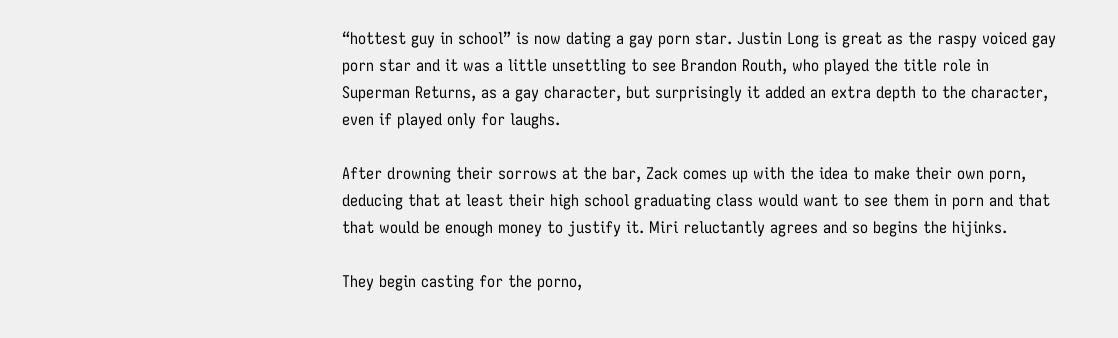“hottest guy in school” is now dating a gay porn star. Justin Long is great as the raspy voiced gay porn star and it was a little unsettling to see Brandon Routh, who played the title role in Superman Returns, as a gay character, but surprisingly it added an extra depth to the character, even if played only for laughs.

After drowning their sorrows at the bar, Zack comes up with the idea to make their own porn, deducing that at least their high school graduating class would want to see them in porn and that that would be enough money to justify it. Miri reluctantly agrees and so begins the hijinks.

They begin casting for the porno,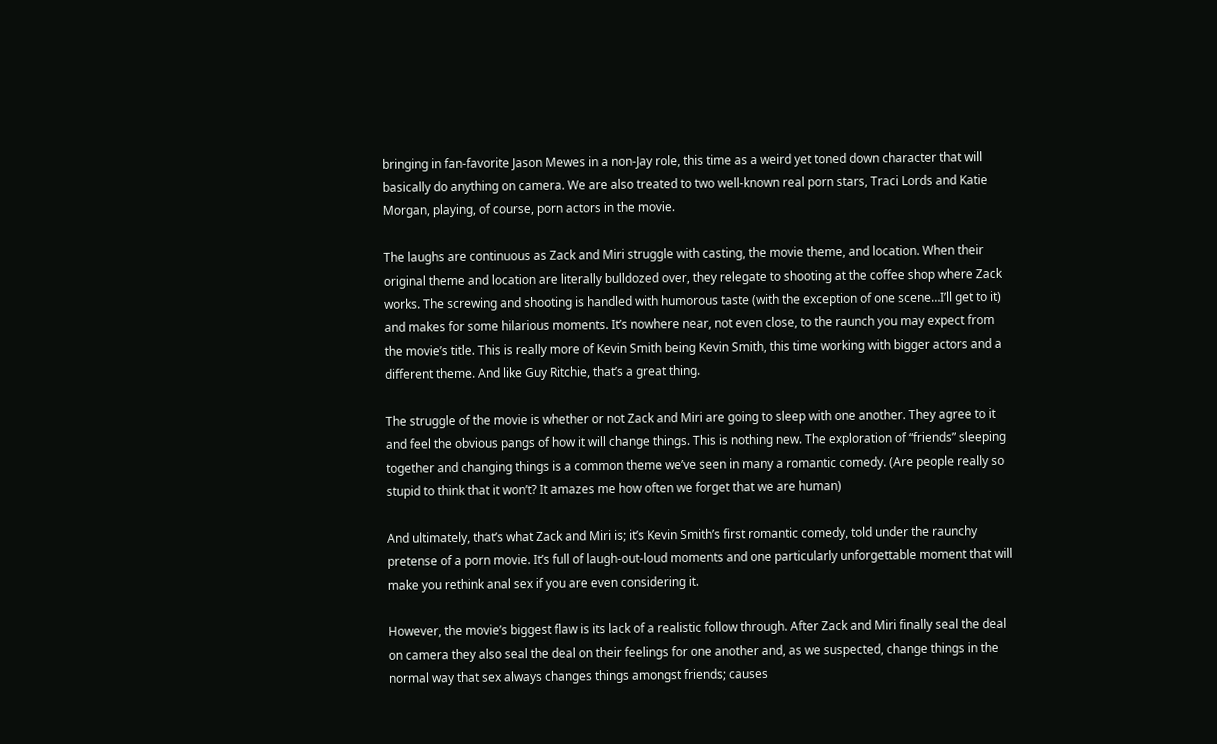bringing in fan-favorite Jason Mewes in a non-Jay role, this time as a weird yet toned down character that will basically do anything on camera. We are also treated to two well-known real porn stars, Traci Lords and Katie Morgan, playing, of course, porn actors in the movie.

The laughs are continuous as Zack and Miri struggle with casting, the movie theme, and location. When their original theme and location are literally bulldozed over, they relegate to shooting at the coffee shop where Zack works. The screwing and shooting is handled with humorous taste (with the exception of one scene…I’ll get to it) and makes for some hilarious moments. It’s nowhere near, not even close, to the raunch you may expect from the movie’s title. This is really more of Kevin Smith being Kevin Smith, this time working with bigger actors and a different theme. And like Guy Ritchie, that’s a great thing.

The struggle of the movie is whether or not Zack and Miri are going to sleep with one another. They agree to it and feel the obvious pangs of how it will change things. This is nothing new. The exploration of “friends” sleeping together and changing things is a common theme we’ve seen in many a romantic comedy. (Are people really so stupid to think that it won’t? It amazes me how often we forget that we are human)

And ultimately, that’s what Zack and Miri is; it’s Kevin Smith’s first romantic comedy, told under the raunchy pretense of a porn movie. It’s full of laugh-out-loud moments and one particularly unforgettable moment that will make you rethink anal sex if you are even considering it.

However, the movie’s biggest flaw is its lack of a realistic follow through. After Zack and Miri finally seal the deal on camera they also seal the deal on their feelings for one another and, as we suspected, change things in the normal way that sex always changes things amongst friends; causes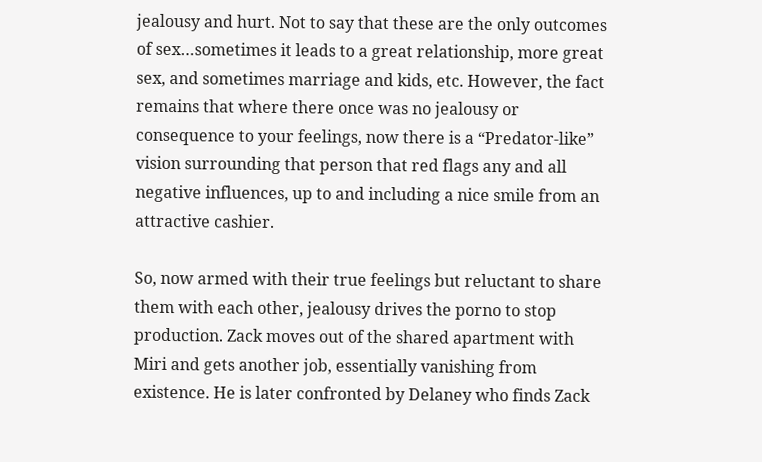jealousy and hurt. Not to say that these are the only outcomes of sex…sometimes it leads to a great relationship, more great sex, and sometimes marriage and kids, etc. However, the fact remains that where there once was no jealousy or consequence to your feelings, now there is a “Predator-like” vision surrounding that person that red flags any and all negative influences, up to and including a nice smile from an attractive cashier.

So, now armed with their true feelings but reluctant to share them with each other, jealousy drives the porno to stop production. Zack moves out of the shared apartment with Miri and gets another job, essentially vanishing from existence. He is later confronted by Delaney who finds Zack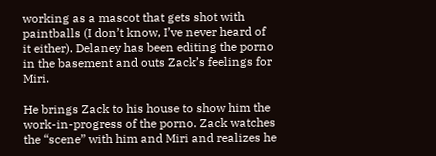working as a mascot that gets shot with paintballs (I don’t know, I’ve never heard of it either). Delaney has been editing the porno in the basement and outs Zack’s feelings for Miri.

He brings Zack to his house to show him the work-in-progress of the porno. Zack watches the “scene” with him and Miri and realizes he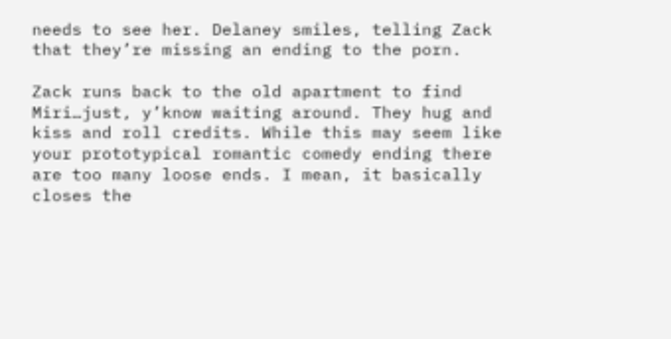needs to see her. Delaney smiles, telling Zack that they’re missing an ending to the porn.

Zack runs back to the old apartment to find Miri…just, y’know waiting around. They hug and kiss and roll credits. While this may seem like your prototypical romantic comedy ending there are too many loose ends. I mean, it basically closes the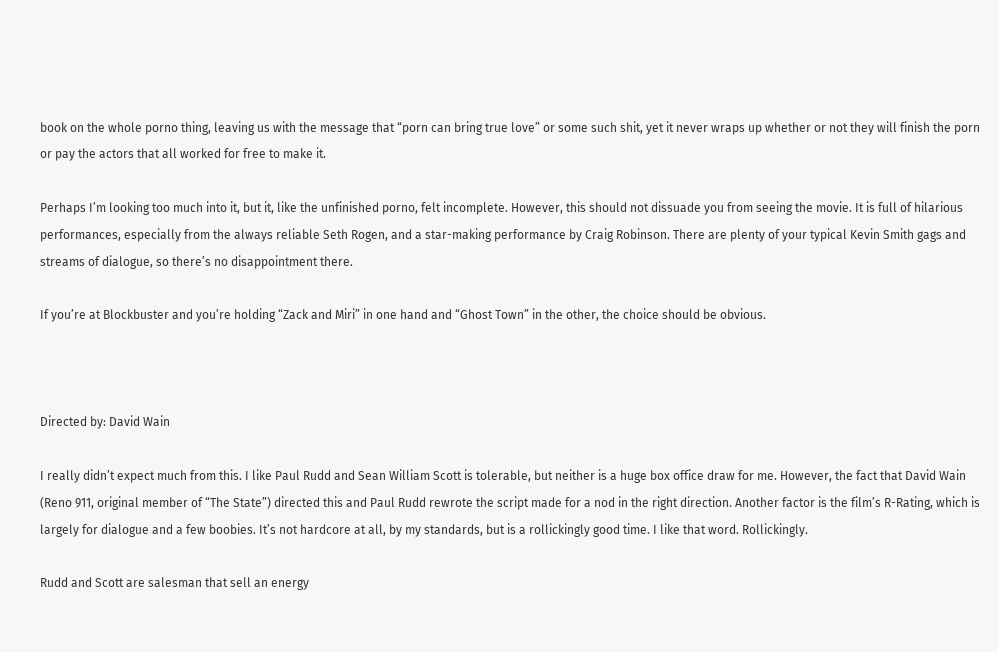book on the whole porno thing, leaving us with the message that “porn can bring true love” or some such shit, yet it never wraps up whether or not they will finish the porn or pay the actors that all worked for free to make it.

Perhaps I’m looking too much into it, but it, like the unfinished porno, felt incomplete. However, this should not dissuade you from seeing the movie. It is full of hilarious performances, especially from the always reliable Seth Rogen, and a star-making performance by Craig Robinson. There are plenty of your typical Kevin Smith gags and streams of dialogue, so there’s no disappointment there.

If you’re at Blockbuster and you’re holding “Zack and Miri” in one hand and “Ghost Town” in the other, the choice should be obvious.



Directed by: David Wain

I really didn’t expect much from this. I like Paul Rudd and Sean William Scott is tolerable, but neither is a huge box office draw for me. However, the fact that David Wain (Reno 911, original member of “The State”) directed this and Paul Rudd rewrote the script made for a nod in the right direction. Another factor is the film’s R-Rating, which is largely for dialogue and a few boobies. It’s not hardcore at all, by my standards, but is a rollickingly good time. I like that word. Rollickingly.

Rudd and Scott are salesman that sell an energy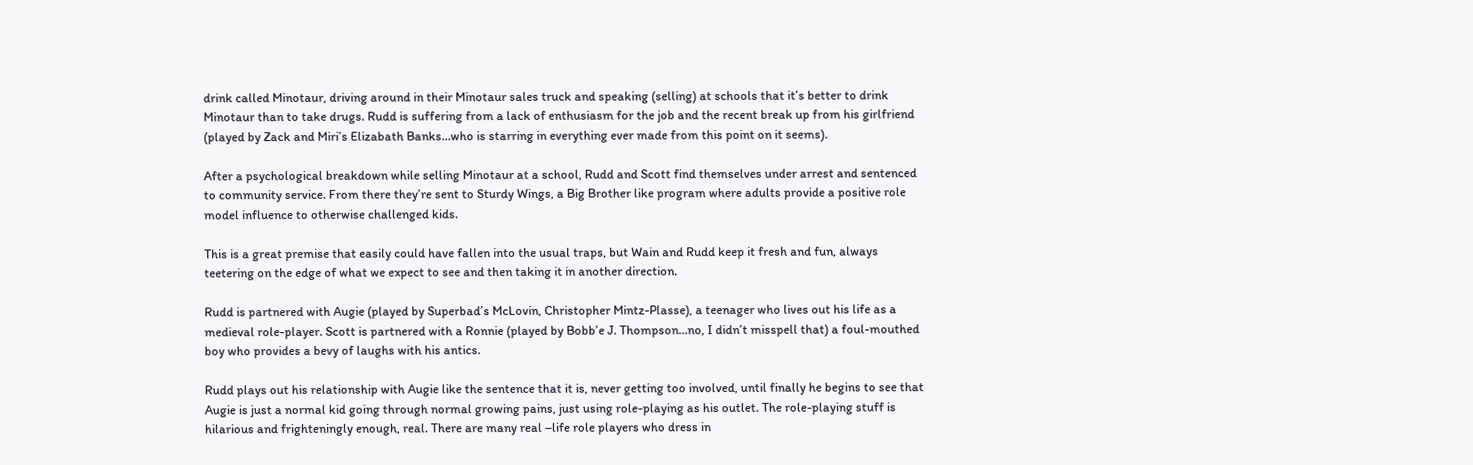drink called Minotaur, driving around in their Minotaur sales truck and speaking (selling) at schools that it’s better to drink Minotaur than to take drugs. Rudd is suffering from a lack of enthusiasm for the job and the recent break up from his girlfriend (played by Zack and Miri’s Elizabath Banks…who is starring in everything ever made from this point on it seems).

After a psychological breakdown while selling Minotaur at a school, Rudd and Scott find themselves under arrest and sentenced to community service. From there they’re sent to Sturdy Wings, a Big Brother like program where adults provide a positive role model influence to otherwise challenged kids.

This is a great premise that easily could have fallen into the usual traps, but Wain and Rudd keep it fresh and fun, always teetering on the edge of what we expect to see and then taking it in another direction.

Rudd is partnered with Augie (played by Superbad’s McLovin, Christopher Mintz-Plasse), a teenager who lives out his life as a medieval role-player. Scott is partnered with a Ronnie (played by Bobb’e J. Thompson…no, I didn’t misspell that) a foul-mouthed boy who provides a bevy of laughs with his antics.

Rudd plays out his relationship with Augie like the sentence that it is, never getting too involved, until finally he begins to see that Augie is just a normal kid going through normal growing pains, just using role-playing as his outlet. The role-playing stuff is hilarious and frighteningly enough, real. There are many real –life role players who dress in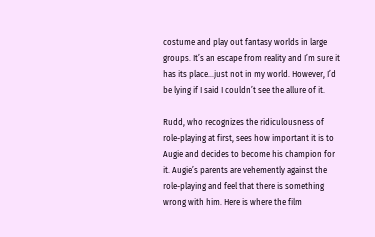costume and play out fantasy worlds in large groups. It’s an escape from reality and I’m sure it has its place…just not in my world. However, I’d be lying if I said I couldn’t see the allure of it.

Rudd, who recognizes the ridiculousness of role-playing at first, sees how important it is to Augie and decides to become his champion for it. Augie’s parents are vehemently against the role-playing and feel that there is something wrong with him. Here is where the film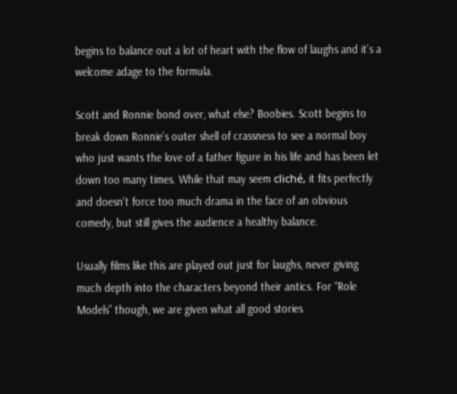begins to balance out a lot of heart with the flow of laughs and it’s a welcome adage to the formula.

Scott and Ronnie bond over, what else? Boobies. Scott begins to break down Ronnie’s outer shell of crassness to see a normal boy who just wants the love of a father figure in his life and has been let down too many times. While that may seem cliché, it fits perfectly and doesn’t force too much drama in the face of an obvious comedy, but still gives the audience a healthy balance.

Usually films like this are played out just for laughs, never giving much depth into the characters beyond their antics. For “Role Models” though, we are given what all good stories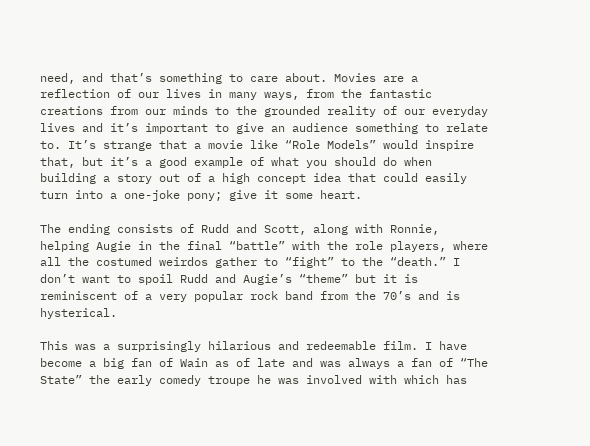need, and that’s something to care about. Movies are a reflection of our lives in many ways, from the fantastic creations from our minds to the grounded reality of our everyday lives and it’s important to give an audience something to relate to. It’s strange that a movie like “Role Models” would inspire that, but it’s a good example of what you should do when building a story out of a high concept idea that could easily turn into a one-joke pony; give it some heart.

The ending consists of Rudd and Scott, along with Ronnie, helping Augie in the final “battle” with the role players, where all the costumed weirdos gather to “fight” to the “death.” I don’t want to spoil Rudd and Augie’s “theme” but it is reminiscent of a very popular rock band from the 70’s and is hysterical.

This was a surprisingly hilarious and redeemable film. I have become a big fan of Wain as of late and was always a fan of “The State” the early comedy troupe he was involved with which has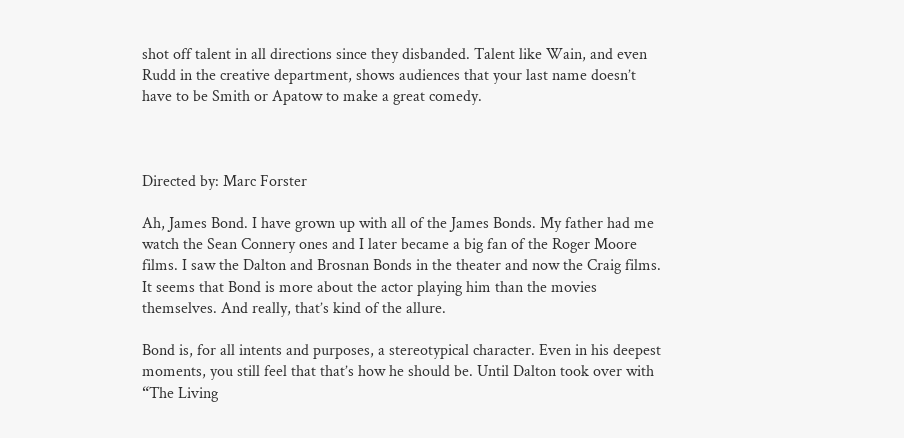shot off talent in all directions since they disbanded. Talent like Wain, and even Rudd in the creative department, shows audiences that your last name doesn’t have to be Smith or Apatow to make a great comedy.



Directed by: Marc Forster

Ah, James Bond. I have grown up with all of the James Bonds. My father had me watch the Sean Connery ones and I later became a big fan of the Roger Moore films. I saw the Dalton and Brosnan Bonds in the theater and now the Craig films. It seems that Bond is more about the actor playing him than the movies themselves. And really, that’s kind of the allure.

Bond is, for all intents and purposes, a stereotypical character. Even in his deepest moments, you still feel that that’s how he should be. Until Dalton took over with “The Living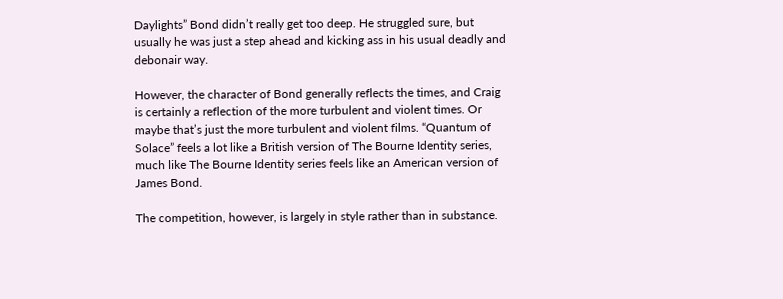Daylights” Bond didn’t really get too deep. He struggled sure, but usually he was just a step ahead and kicking ass in his usual deadly and debonair way.

However, the character of Bond generally reflects the times, and Craig is certainly a reflection of the more turbulent and violent times. Or maybe that’s just the more turbulent and violent films. “Quantum of Solace” feels a lot like a British version of The Bourne Identity series, much like The Bourne Identity series feels like an American version of James Bond.

The competition, however, is largely in style rather than in substance.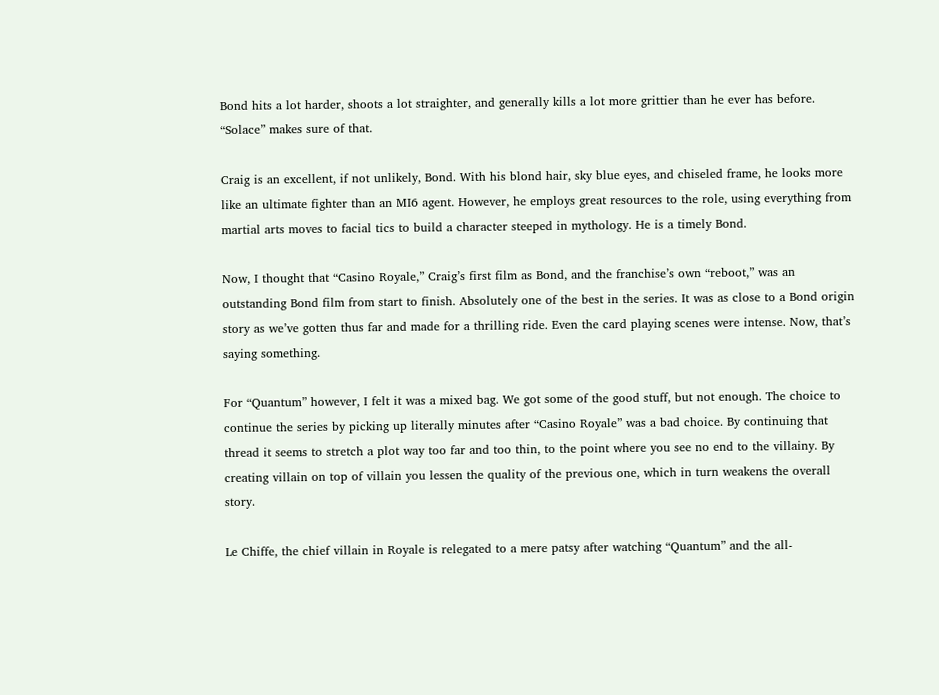Bond hits a lot harder, shoots a lot straighter, and generally kills a lot more grittier than he ever has before. “Solace” makes sure of that.

Craig is an excellent, if not unlikely, Bond. With his blond hair, sky blue eyes, and chiseled frame, he looks more like an ultimate fighter than an MI6 agent. However, he employs great resources to the role, using everything from martial arts moves to facial tics to build a character steeped in mythology. He is a timely Bond.

Now, I thought that “Casino Royale,” Craig’s first film as Bond, and the franchise’s own “reboot,” was an outstanding Bond film from start to finish. Absolutely one of the best in the series. It was as close to a Bond origin story as we’ve gotten thus far and made for a thrilling ride. Even the card playing scenes were intense. Now, that’s saying something.

For “Quantum” however, I felt it was a mixed bag. We got some of the good stuff, but not enough. The choice to continue the series by picking up literally minutes after “Casino Royale” was a bad choice. By continuing that thread it seems to stretch a plot way too far and too thin, to the point where you see no end to the villainy. By creating villain on top of villain you lessen the quality of the previous one, which in turn weakens the overall story.

Le Chiffe, the chief villain in Royale is relegated to a mere patsy after watching “Quantum” and the all-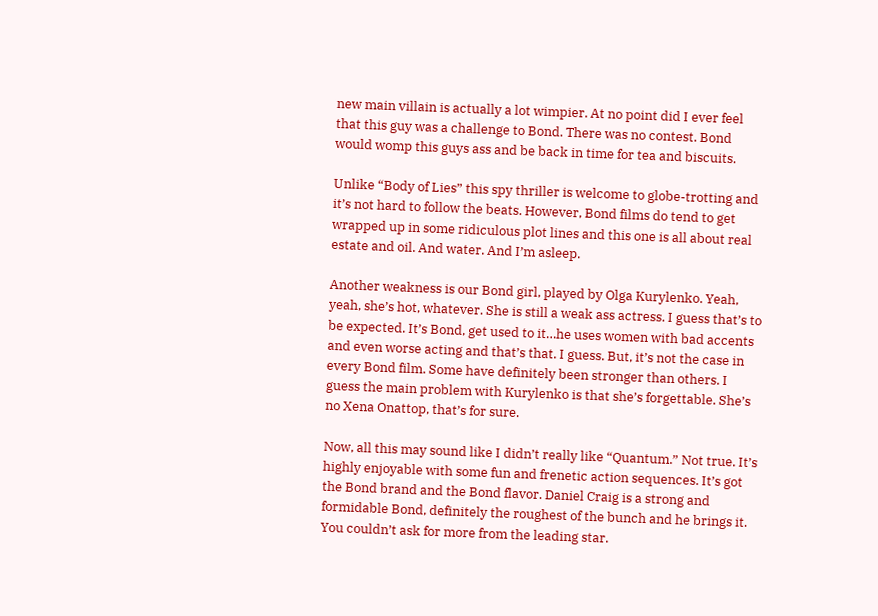new main villain is actually a lot wimpier. At no point did I ever feel that this guy was a challenge to Bond. There was no contest. Bond would womp this guys ass and be back in time for tea and biscuits.

Unlike “Body of Lies” this spy thriller is welcome to globe-trotting and it’s not hard to follow the beats. However, Bond films do tend to get wrapped up in some ridiculous plot lines and this one is all about real estate and oil. And water. And I’m asleep.

Another weakness is our Bond girl, played by Olga Kurylenko. Yeah, yeah, she’s hot, whatever. She is still a weak ass actress. I guess that’s to be expected. It’s Bond, get used to it…he uses women with bad accents and even worse acting and that’s that. I guess. But, it’s not the case in every Bond film. Some have definitely been stronger than others. I guess the main problem with Kurylenko is that she’s forgettable. She’s no Xena Onattop, that’s for sure.

Now, all this may sound like I didn’t really like “Quantum.” Not true. It’s highly enjoyable with some fun and frenetic action sequences. It’s got the Bond brand and the Bond flavor. Daniel Craig is a strong and formidable Bond, definitely the roughest of the bunch and he brings it. You couldn’t ask for more from the leading star.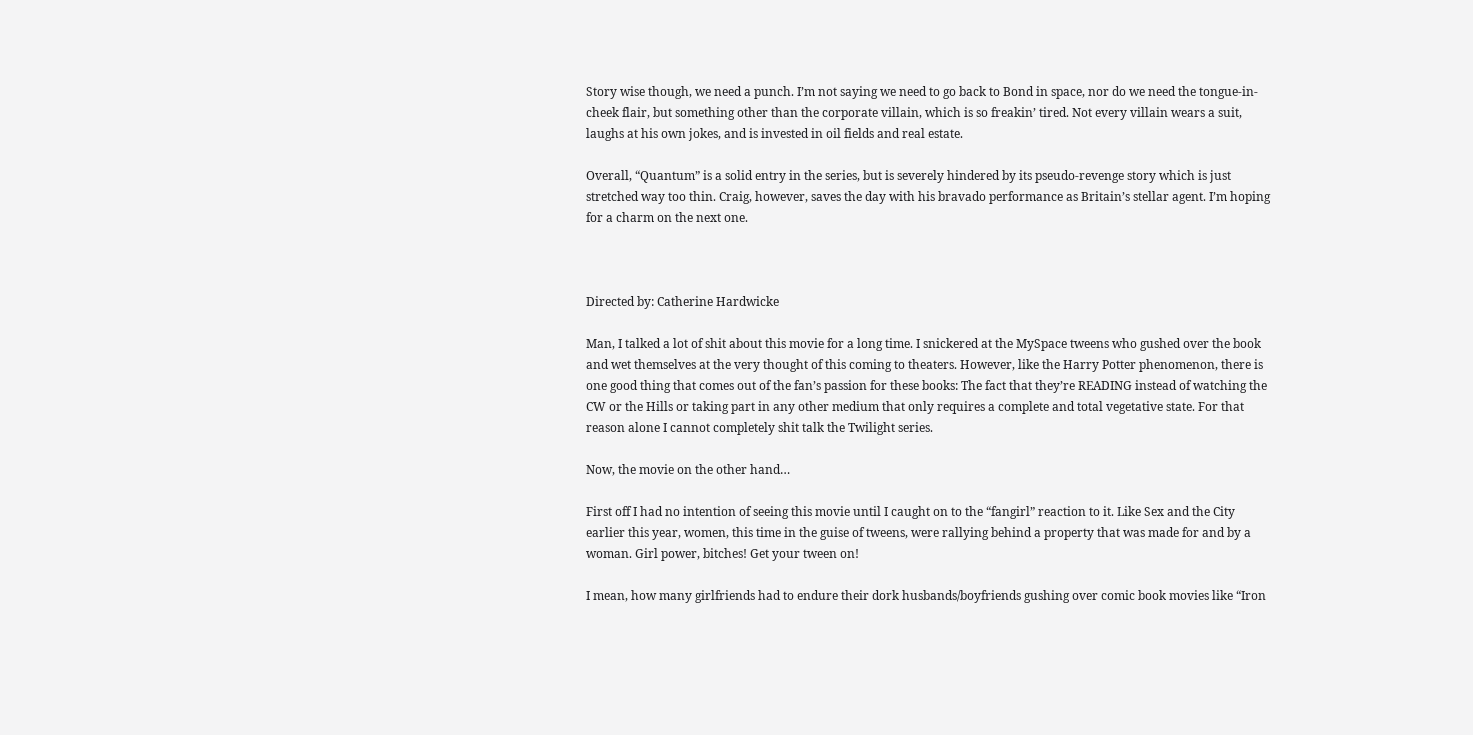Story wise though, we need a punch. I’m not saying we need to go back to Bond in space, nor do we need the tongue-in-cheek flair, but something other than the corporate villain, which is so freakin’ tired. Not every villain wears a suit, laughs at his own jokes, and is invested in oil fields and real estate.

Overall, “Quantum” is a solid entry in the series, but is severely hindered by its pseudo-revenge story which is just stretched way too thin. Craig, however, saves the day with his bravado performance as Britain’s stellar agent. I’m hoping for a charm on the next one.



Directed by: Catherine Hardwicke

Man, I talked a lot of shit about this movie for a long time. I snickered at the MySpace tweens who gushed over the book and wet themselves at the very thought of this coming to theaters. However, like the Harry Potter phenomenon, there is one good thing that comes out of the fan’s passion for these books: The fact that they’re READING instead of watching the CW or the Hills or taking part in any other medium that only requires a complete and total vegetative state. For that reason alone I cannot completely shit talk the Twilight series.

Now, the movie on the other hand…

First off I had no intention of seeing this movie until I caught on to the “fangirl” reaction to it. Like Sex and the City earlier this year, women, this time in the guise of tweens, were rallying behind a property that was made for and by a woman. Girl power, bitches! Get your tween on!

I mean, how many girlfriends had to endure their dork husbands/boyfriends gushing over comic book movies like “Iron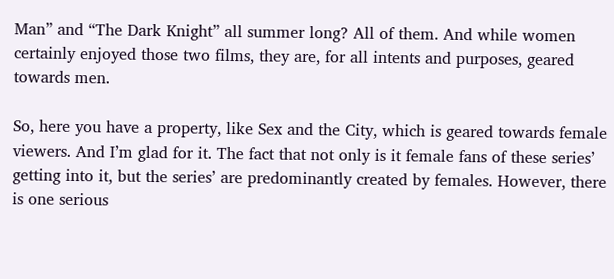Man” and “The Dark Knight” all summer long? All of them. And while women certainly enjoyed those two films, they are, for all intents and purposes, geared towards men.

So, here you have a property, like Sex and the City, which is geared towards female viewers. And I’m glad for it. The fact that not only is it female fans of these series’ getting into it, but the series’ are predominantly created by females. However, there is one serious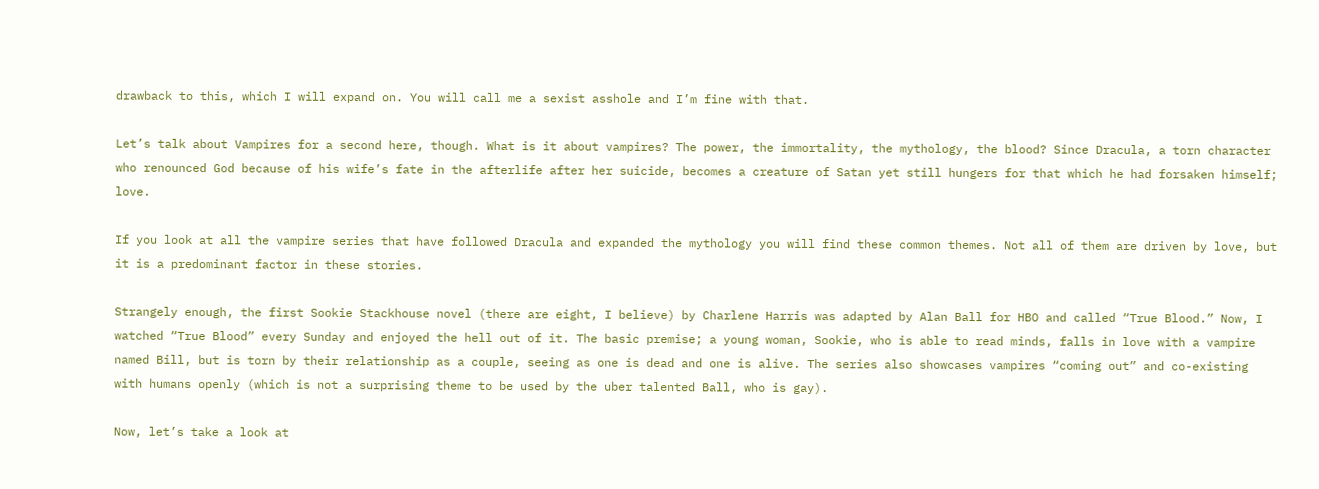drawback to this, which I will expand on. You will call me a sexist asshole and I’m fine with that.

Let’s talk about Vampires for a second here, though. What is it about vampires? The power, the immortality, the mythology, the blood? Since Dracula, a torn character who renounced God because of his wife’s fate in the afterlife after her suicide, becomes a creature of Satan yet still hungers for that which he had forsaken himself; love.

If you look at all the vampire series that have followed Dracula and expanded the mythology you will find these common themes. Not all of them are driven by love, but it is a predominant factor in these stories.

Strangely enough, the first Sookie Stackhouse novel (there are eight, I believe) by Charlene Harris was adapted by Alan Ball for HBO and called “True Blood.” Now, I watched “True Blood” every Sunday and enjoyed the hell out of it. The basic premise; a young woman, Sookie, who is able to read minds, falls in love with a vampire named Bill, but is torn by their relationship as a couple, seeing as one is dead and one is alive. The series also showcases vampires “coming out” and co-existing with humans openly (which is not a surprising theme to be used by the uber talented Ball, who is gay).

Now, let’s take a look at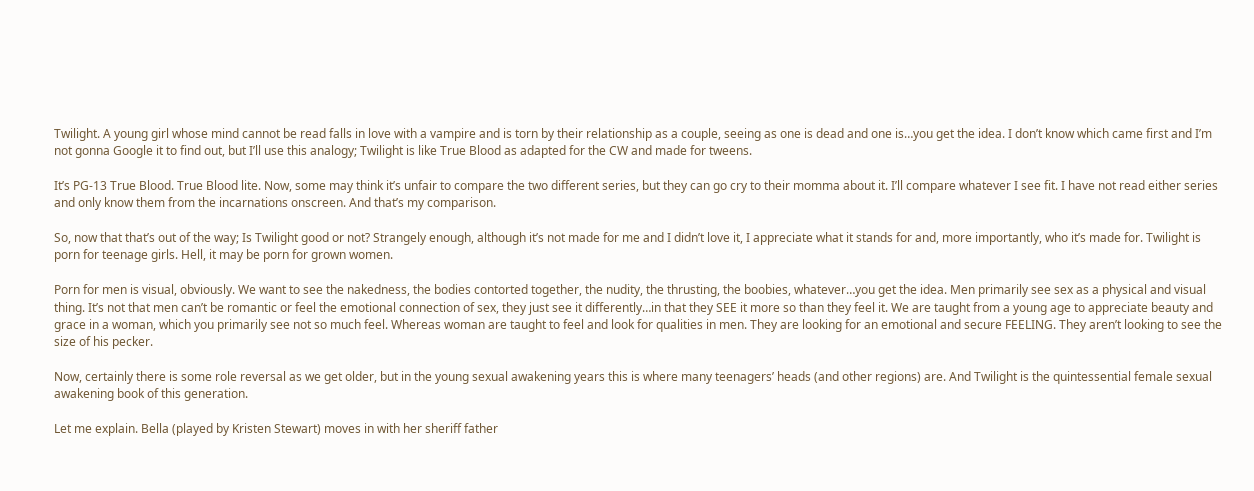Twilight. A young girl whose mind cannot be read falls in love with a vampire and is torn by their relationship as a couple, seeing as one is dead and one is…you get the idea. I don’t know which came first and I’m not gonna Google it to find out, but I’ll use this analogy; Twilight is like True Blood as adapted for the CW and made for tweens.

It’s PG-13 True Blood. True Blood lite. Now, some may think it’s unfair to compare the two different series, but they can go cry to their momma about it. I’ll compare whatever I see fit. I have not read either series and only know them from the incarnations onscreen. And that’s my comparison.

So, now that that’s out of the way; Is Twilight good or not? Strangely enough, although it’s not made for me and I didn’t love it, I appreciate what it stands for and, more importantly, who it’s made for. Twilight is porn for teenage girls. Hell, it may be porn for grown women.

Porn for men is visual, obviously. We want to see the nakedness, the bodies contorted together, the nudity, the thrusting, the boobies, whatever…you get the idea. Men primarily see sex as a physical and visual thing. It’s not that men can’t be romantic or feel the emotional connection of sex, they just see it differently…in that they SEE it more so than they feel it. We are taught from a young age to appreciate beauty and grace in a woman, which you primarily see not so much feel. Whereas woman are taught to feel and look for qualities in men. They are looking for an emotional and secure FEELING. They aren’t looking to see the size of his pecker.

Now, certainly there is some role reversal as we get older, but in the young sexual awakening years this is where many teenagers’ heads (and other regions) are. And Twilight is the quintessential female sexual awakening book of this generation.

Let me explain. Bella (played by Kristen Stewart) moves in with her sheriff father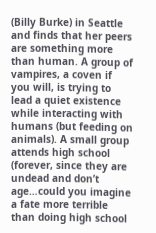(Billy Burke) in Seattle and finds that her peers are something more than human. A group of vampires, a coven if you will, is trying to lead a quiet existence while interacting with humans (but feeding on animals). A small group attends high school (forever, since they are undead and don’t age…could you imagine a fate more terrible than doing high school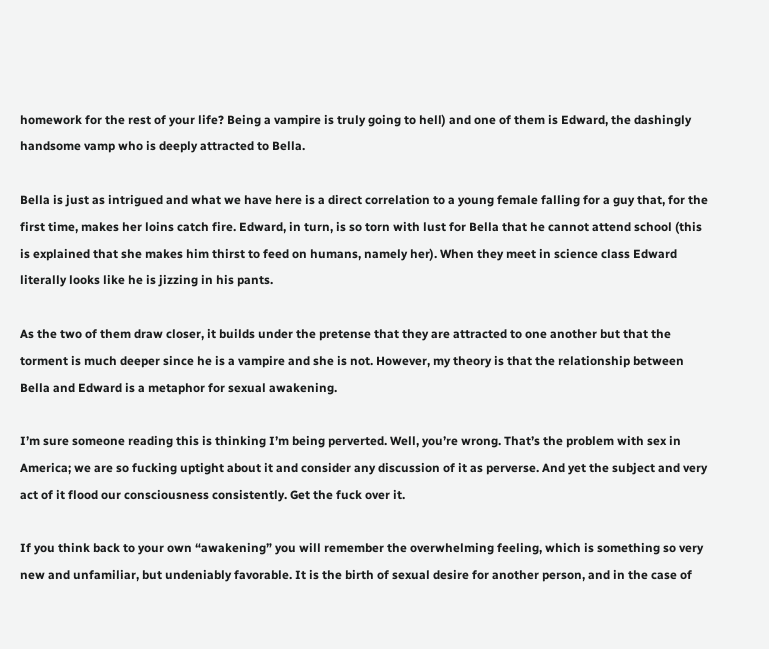homework for the rest of your life? Being a vampire is truly going to hell) and one of them is Edward, the dashingly handsome vamp who is deeply attracted to Bella.

Bella is just as intrigued and what we have here is a direct correlation to a young female falling for a guy that, for the first time, makes her loins catch fire. Edward, in turn, is so torn with lust for Bella that he cannot attend school (this is explained that she makes him thirst to feed on humans, namely her). When they meet in science class Edward literally looks like he is jizzing in his pants.

As the two of them draw closer, it builds under the pretense that they are attracted to one another but that the torment is much deeper since he is a vampire and she is not. However, my theory is that the relationship between Bella and Edward is a metaphor for sexual awakening.

I’m sure someone reading this is thinking I’m being perverted. Well, you’re wrong. That’s the problem with sex in America; we are so fucking uptight about it and consider any discussion of it as perverse. And yet the subject and very act of it flood our consciousness consistently. Get the fuck over it.

If you think back to your own “awakening” you will remember the overwhelming feeling, which is something so very new and unfamiliar, but undeniably favorable. It is the birth of sexual desire for another person, and in the case of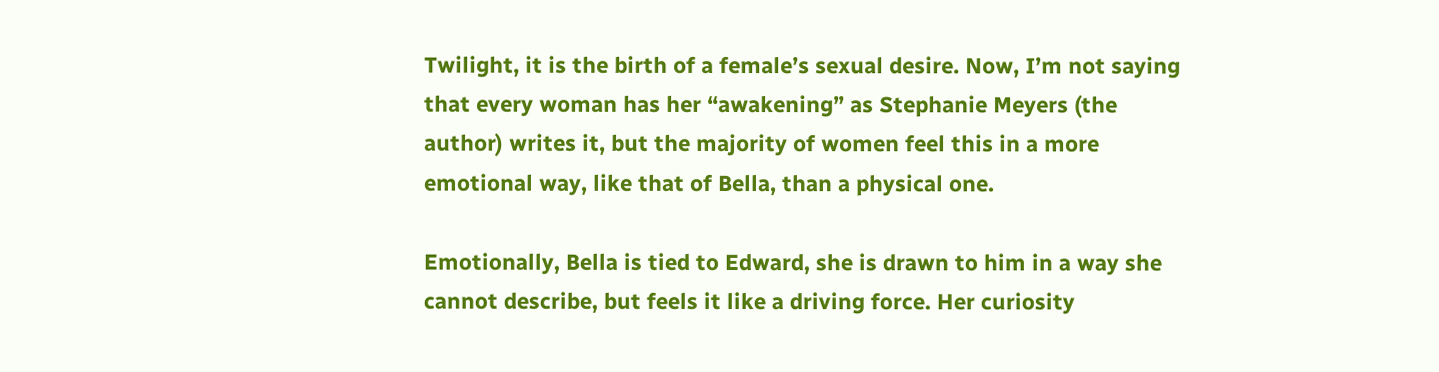Twilight, it is the birth of a female’s sexual desire. Now, I’m not saying that every woman has her “awakening” as Stephanie Meyers (the author) writes it, but the majority of women feel this in a more emotional way, like that of Bella, than a physical one.

Emotionally, Bella is tied to Edward, she is drawn to him in a way she cannot describe, but feels it like a driving force. Her curiosity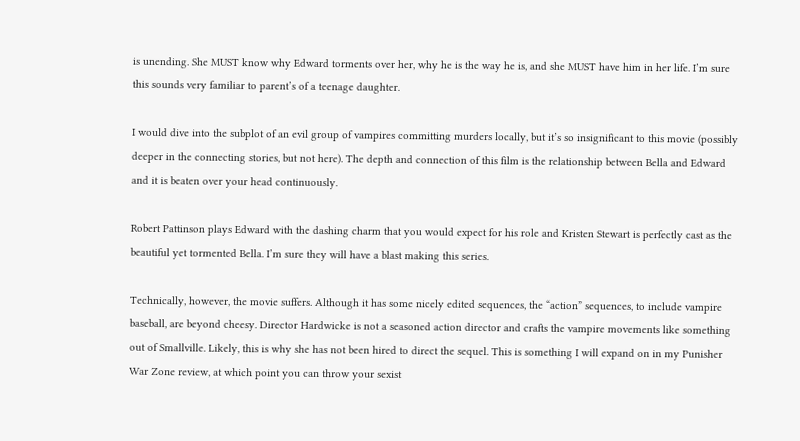is unending. She MUST know why Edward torments over her, why he is the way he is, and she MUST have him in her life. I’m sure this sounds very familiar to parent’s of a teenage daughter.

I would dive into the subplot of an evil group of vampires committing murders locally, but it’s so insignificant to this movie (possibly deeper in the connecting stories, but not here). The depth and connection of this film is the relationship between Bella and Edward and it is beaten over your head continuously.

Robert Pattinson plays Edward with the dashing charm that you would expect for his role and Kristen Stewart is perfectly cast as the beautiful yet tormented Bella. I’m sure they will have a blast making this series.

Technically, however, the movie suffers. Although it has some nicely edited sequences, the “action” sequences, to include vampire baseball, are beyond cheesy. Director Hardwicke is not a seasoned action director and crafts the vampire movements like something out of Smallville. Likely, this is why she has not been hired to direct the sequel. This is something I will expand on in my Punisher War Zone review, at which point you can throw your sexist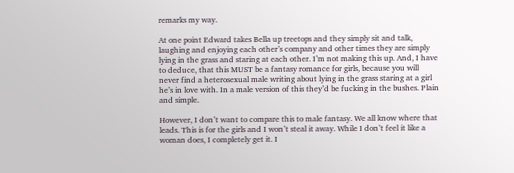remarks my way.

At one point Edward takes Bella up treetops and they simply sit and talk, laughing and enjoying each other’s company and other times they are simply lying in the grass and staring at each other. I’m not making this up. And, I have to deduce, that this MUST be a fantasy romance for girls, because you will never find a heterosexual male writing about lying in the grass staring at a girl he’s in love with. In a male version of this they’d be fucking in the bushes. Plain and simple.

However, I don’t want to compare this to male fantasy. We all know where that leads. This is for the girls and I won’t steal it away. While I don’t feel it like a woman does, I completely get it. I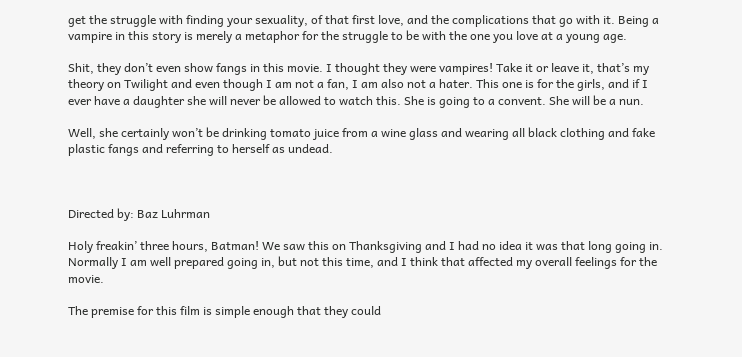get the struggle with finding your sexuality, of that first love, and the complications that go with it. Being a vampire in this story is merely a metaphor for the struggle to be with the one you love at a young age.

Shit, they don’t even show fangs in this movie. I thought they were vampires! Take it or leave it, that’s my theory on Twilight and even though I am not a fan, I am also not a hater. This one is for the girls, and if I ever have a daughter she will never be allowed to watch this. She is going to a convent. She will be a nun.

Well, she certainly won’t be drinking tomato juice from a wine glass and wearing all black clothing and fake plastic fangs and referring to herself as undead.



Directed by: Baz Luhrman

Holy freakin’ three hours, Batman! We saw this on Thanksgiving and I had no idea it was that long going in. Normally I am well prepared going in, but not this time, and I think that affected my overall feelings for the movie.

The premise for this film is simple enough that they could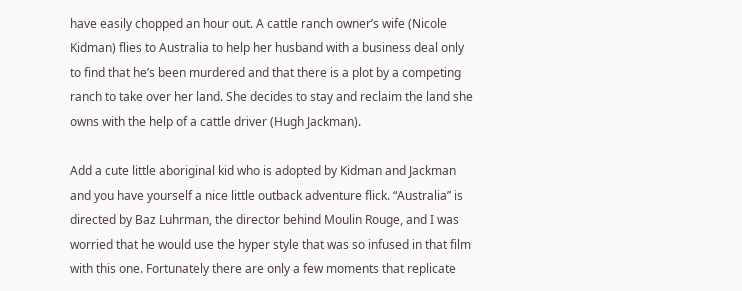have easily chopped an hour out. A cattle ranch owner’s wife (Nicole Kidman) flies to Australia to help her husband with a business deal only to find that he’s been murdered and that there is a plot by a competing ranch to take over her land. She decides to stay and reclaim the land she owns with the help of a cattle driver (Hugh Jackman).

Add a cute little aboriginal kid who is adopted by Kidman and Jackman and you have yourself a nice little outback adventure flick. “Australia” is directed by Baz Luhrman, the director behind Moulin Rouge, and I was worried that he would use the hyper style that was so infused in that film with this one. Fortunately there are only a few moments that replicate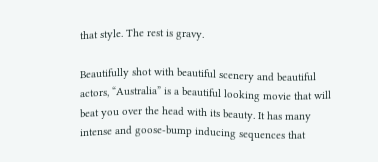that style. The rest is gravy.

Beautifully shot with beautiful scenery and beautiful actors, “Australia” is a beautiful looking movie that will beat you over the head with its beauty. It has many intense and goose-bump inducing sequences that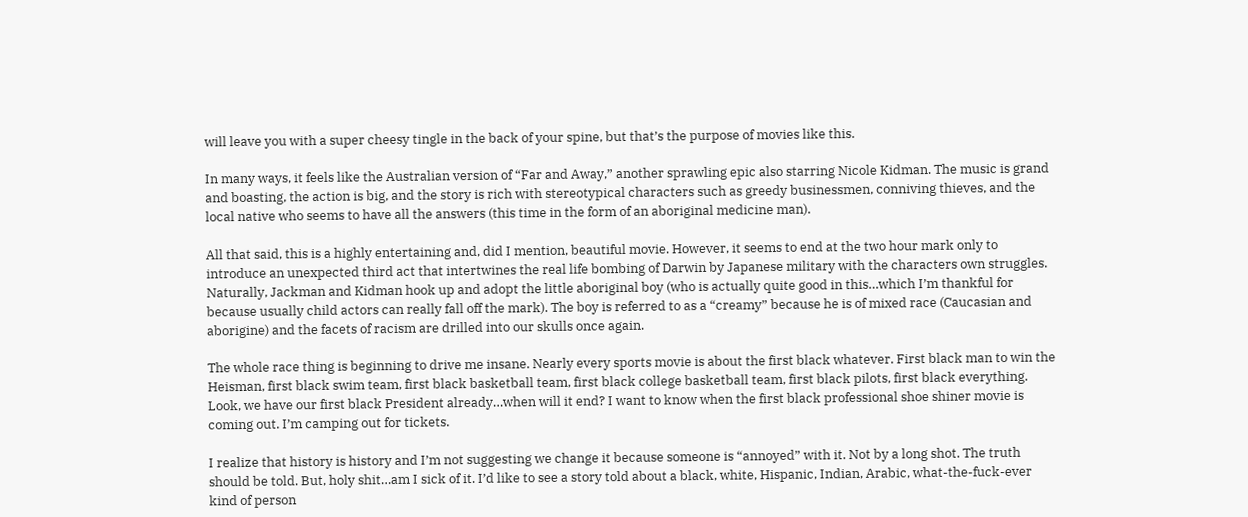will leave you with a super cheesy tingle in the back of your spine, but that’s the purpose of movies like this.

In many ways, it feels like the Australian version of “Far and Away,” another sprawling epic also starring Nicole Kidman. The music is grand and boasting, the action is big, and the story is rich with stereotypical characters such as greedy businessmen, conniving thieves, and the local native who seems to have all the answers (this time in the form of an aboriginal medicine man).

All that said, this is a highly entertaining and, did I mention, beautiful movie. However, it seems to end at the two hour mark only to introduce an unexpected third act that intertwines the real life bombing of Darwin by Japanese military with the characters own struggles. Naturally, Jackman and Kidman hook up and adopt the little aboriginal boy (who is actually quite good in this…which I’m thankful for because usually child actors can really fall off the mark). The boy is referred to as a “creamy” because he is of mixed race (Caucasian and aborigine) and the facets of racism are drilled into our skulls once again.

The whole race thing is beginning to drive me insane. Nearly every sports movie is about the first black whatever. First black man to win the Heisman, first black swim team, first black basketball team, first black college basketball team, first black pilots, first black everything. Look, we have our first black President already…when will it end? I want to know when the first black professional shoe shiner movie is coming out. I’m camping out for tickets.

I realize that history is history and I’m not suggesting we change it because someone is “annoyed” with it. Not by a long shot. The truth should be told. But, holy shit…am I sick of it. I’d like to see a story told about a black, white, Hispanic, Indian, Arabic, what-the-fuck-ever kind of person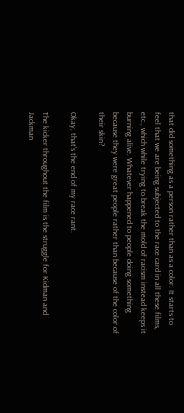that did something as a person rather than as a color. It starts to feel that we are being subjected to the race card in all these films, etc., which while trying to break the mold of racism instead keeps it burning alive. Whatever happened to people doing something because they were great people rather than because of the color of their skin?

Okay, that’s the end of my race rant.

The kicker throughout the film is the struggle for Kidman and Jackman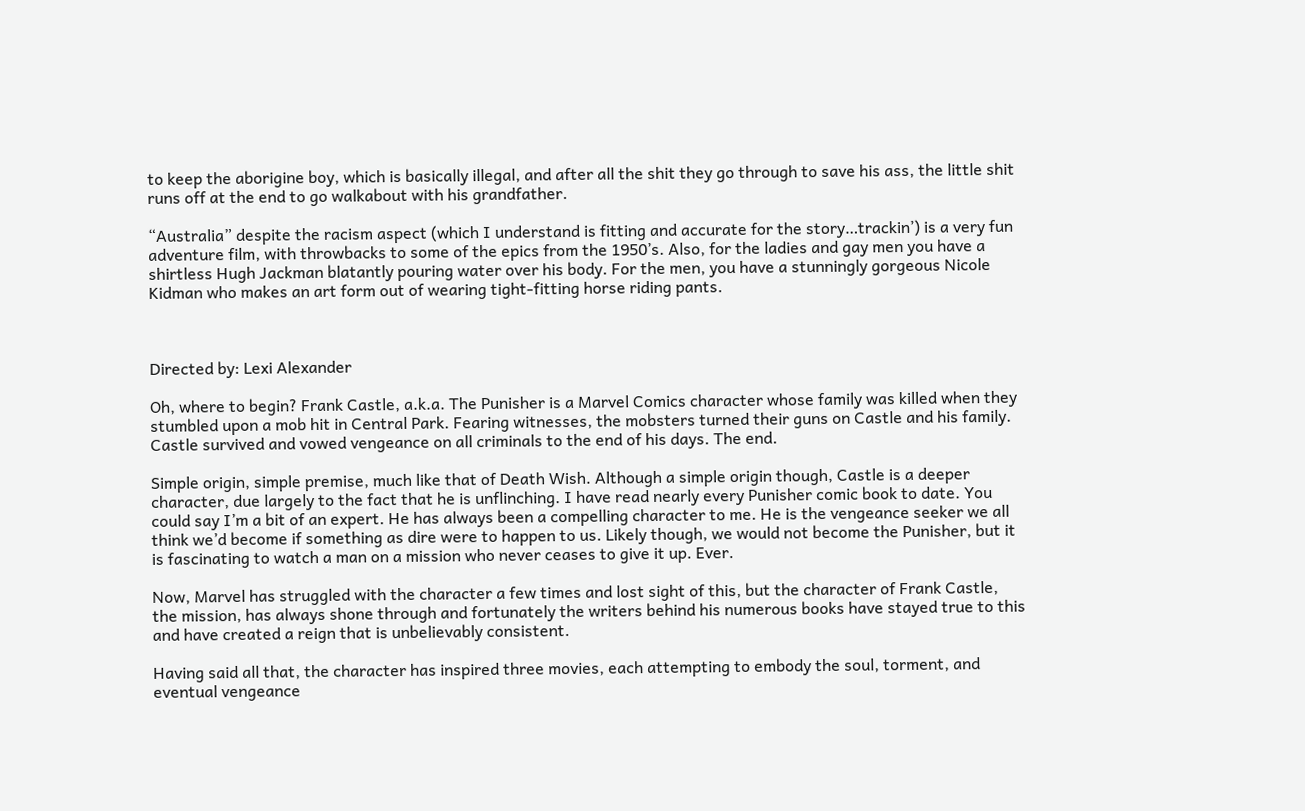to keep the aborigine boy, which is basically illegal, and after all the shit they go through to save his ass, the little shit runs off at the end to go walkabout with his grandfather.

“Australia” despite the racism aspect (which I understand is fitting and accurate for the story…trackin’) is a very fun adventure film, with throwbacks to some of the epics from the 1950’s. Also, for the ladies and gay men you have a shirtless Hugh Jackman blatantly pouring water over his body. For the men, you have a stunningly gorgeous Nicole Kidman who makes an art form out of wearing tight-fitting horse riding pants.



Directed by: Lexi Alexander

Oh, where to begin? Frank Castle, a.k.a. The Punisher is a Marvel Comics character whose family was killed when they stumbled upon a mob hit in Central Park. Fearing witnesses, the mobsters turned their guns on Castle and his family. Castle survived and vowed vengeance on all criminals to the end of his days. The end.

Simple origin, simple premise, much like that of Death Wish. Although a simple origin though, Castle is a deeper character, due largely to the fact that he is unflinching. I have read nearly every Punisher comic book to date. You could say I’m a bit of an expert. He has always been a compelling character to me. He is the vengeance seeker we all think we’d become if something as dire were to happen to us. Likely though, we would not become the Punisher, but it is fascinating to watch a man on a mission who never ceases to give it up. Ever.

Now, Marvel has struggled with the character a few times and lost sight of this, but the character of Frank Castle, the mission, has always shone through and fortunately the writers behind his numerous books have stayed true to this and have created a reign that is unbelievably consistent.

Having said all that, the character has inspired three movies, each attempting to embody the soul, torment, and eventual vengeance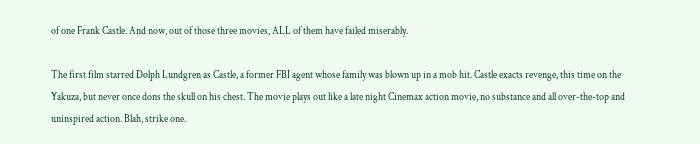of one Frank Castle. And now, out of those three movies, ALL of them have failed miserably.

The first film starred Dolph Lundgren as Castle, a former FBI agent whose family was blown up in a mob hit. Castle exacts revenge, this time on the Yakuza, but never once dons the skull on his chest. The movie plays out like a late night Cinemax action movie, no substance and all over-the-top and uninspired action. Blah, strike one.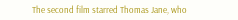The second film starred Thomas Jane, who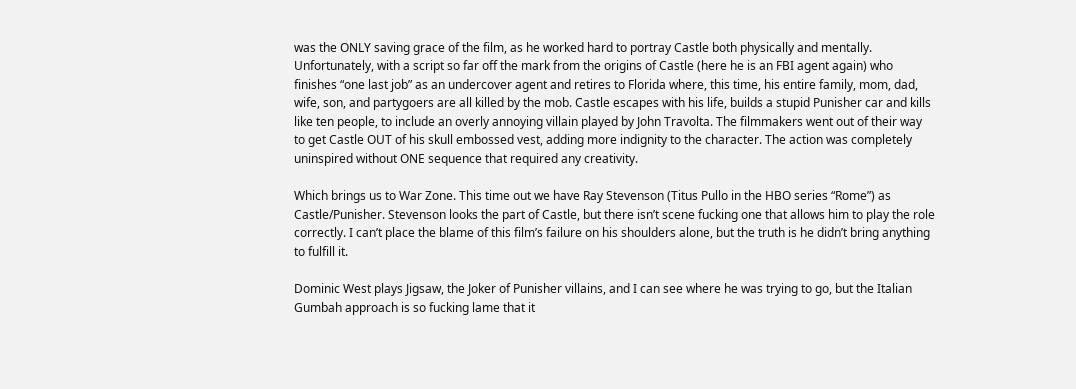was the ONLY saving grace of the film, as he worked hard to portray Castle both physically and mentally. Unfortunately, with a script so far off the mark from the origins of Castle (here he is an FBI agent again) who finishes “one last job” as an undercover agent and retires to Florida where, this time, his entire family, mom, dad, wife, son, and partygoers are all killed by the mob. Castle escapes with his life, builds a stupid Punisher car and kills like ten people, to include an overly annoying villain played by John Travolta. The filmmakers went out of their way to get Castle OUT of his skull embossed vest, adding more indignity to the character. The action was completely uninspired without ONE sequence that required any creativity.

Which brings us to War Zone. This time out we have Ray Stevenson (Titus Pullo in the HBO series “Rome”) as Castle/Punisher. Stevenson looks the part of Castle, but there isn’t scene fucking one that allows him to play the role correctly. I can’t place the blame of this film’s failure on his shoulders alone, but the truth is he didn’t bring anything to fulfill it.

Dominic West plays Jigsaw, the Joker of Punisher villains, and I can see where he was trying to go, but the Italian Gumbah approach is so fucking lame that it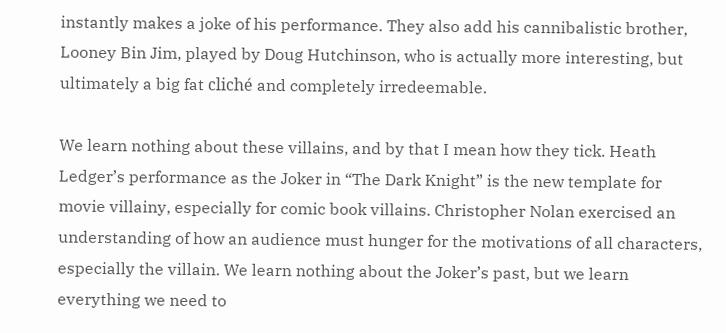instantly makes a joke of his performance. They also add his cannibalistic brother, Looney Bin Jim, played by Doug Hutchinson, who is actually more interesting, but ultimately a big fat cliché and completely irredeemable.

We learn nothing about these villains, and by that I mean how they tick. Heath Ledger’s performance as the Joker in “The Dark Knight” is the new template for movie villainy, especially for comic book villains. Christopher Nolan exercised an understanding of how an audience must hunger for the motivations of all characters, especially the villain. We learn nothing about the Joker’s past, but we learn everything we need to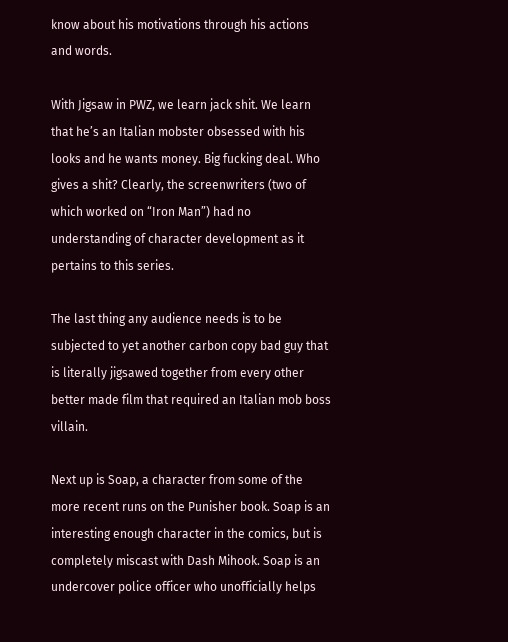know about his motivations through his actions and words.

With Jigsaw in PWZ, we learn jack shit. We learn that he’s an Italian mobster obsessed with his looks and he wants money. Big fucking deal. Who gives a shit? Clearly, the screenwriters (two of which worked on “Iron Man”) had no understanding of character development as it pertains to this series.

The last thing any audience needs is to be subjected to yet another carbon copy bad guy that is literally jigsawed together from every other better made film that required an Italian mob boss villain.

Next up is Soap, a character from some of the more recent runs on the Punisher book. Soap is an interesting enough character in the comics, but is completely miscast with Dash Mihook. Soap is an undercover police officer who unofficially helps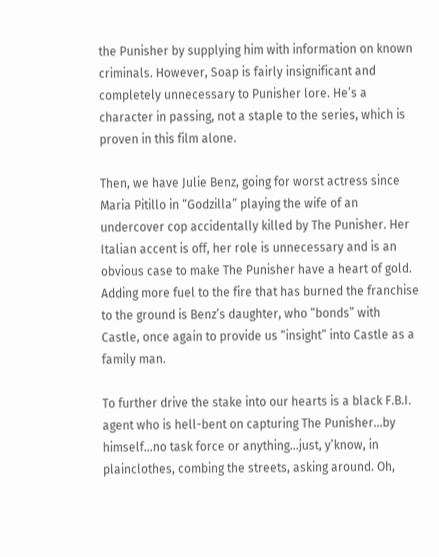the Punisher by supplying him with information on known criminals. However, Soap is fairly insignificant and completely unnecessary to Punisher lore. He’s a character in passing, not a staple to the series, which is proven in this film alone.

Then, we have Julie Benz, going for worst actress since Maria Pitillo in “Godzilla” playing the wife of an undercover cop accidentally killed by The Punisher. Her Italian accent is off, her role is unnecessary and is an obvious case to make The Punisher have a heart of gold. Adding more fuel to the fire that has burned the franchise to the ground is Benz’s daughter, who “bonds” with Castle, once again to provide us “insight” into Castle as a family man.

To further drive the stake into our hearts is a black F.B.I. agent who is hell-bent on capturing The Punisher…by himself…no task force or anything…just, y’know, in plainclothes, combing the streets, asking around. Oh,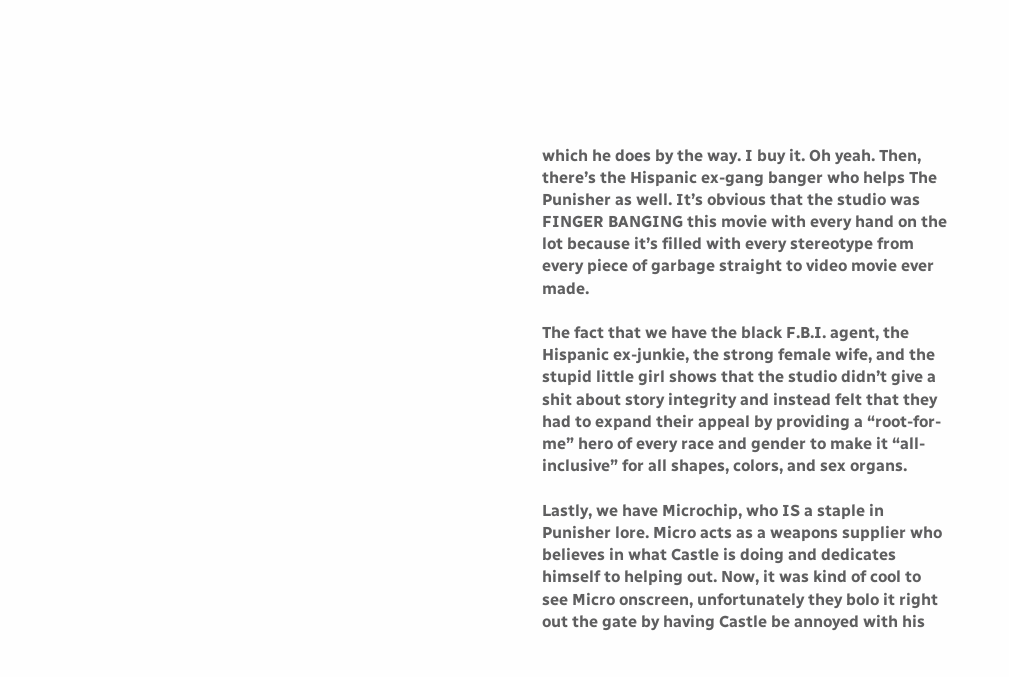which he does by the way. I buy it. Oh yeah. Then, there’s the Hispanic ex-gang banger who helps The Punisher as well. It’s obvious that the studio was FINGER BANGING this movie with every hand on the lot because it’s filled with every stereotype from every piece of garbage straight to video movie ever made.

The fact that we have the black F.B.I. agent, the Hispanic ex-junkie, the strong female wife, and the stupid little girl shows that the studio didn’t give a shit about story integrity and instead felt that they had to expand their appeal by providing a “root-for-me” hero of every race and gender to make it “all-inclusive” for all shapes, colors, and sex organs.

Lastly, we have Microchip, who IS a staple in Punisher lore. Micro acts as a weapons supplier who believes in what Castle is doing and dedicates himself to helping out. Now, it was kind of cool to see Micro onscreen, unfortunately they bolo it right out the gate by having Castle be annoyed with his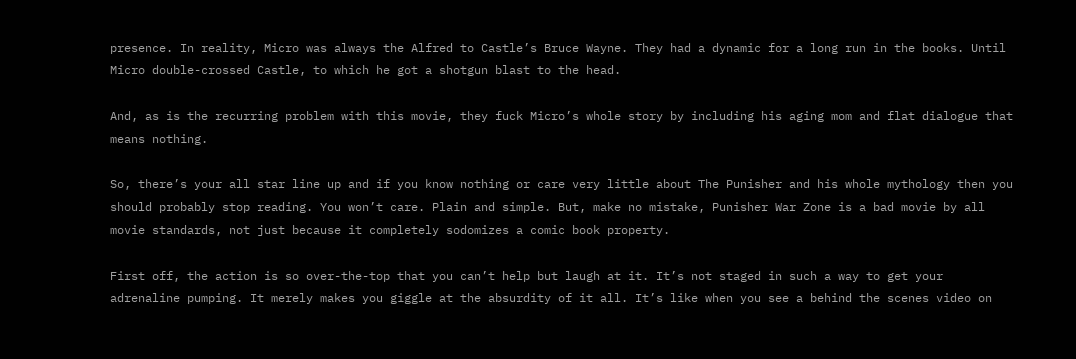presence. In reality, Micro was always the Alfred to Castle’s Bruce Wayne. They had a dynamic for a long run in the books. Until Micro double-crossed Castle, to which he got a shotgun blast to the head.

And, as is the recurring problem with this movie, they fuck Micro’s whole story by including his aging mom and flat dialogue that means nothing.

So, there’s your all star line up and if you know nothing or care very little about The Punisher and his whole mythology then you should probably stop reading. You won’t care. Plain and simple. But, make no mistake, Punisher War Zone is a bad movie by all movie standards, not just because it completely sodomizes a comic book property.

First off, the action is so over-the-top that you can’t help but laugh at it. It’s not staged in such a way to get your adrenaline pumping. It merely makes you giggle at the absurdity of it all. It’s like when you see a behind the scenes video on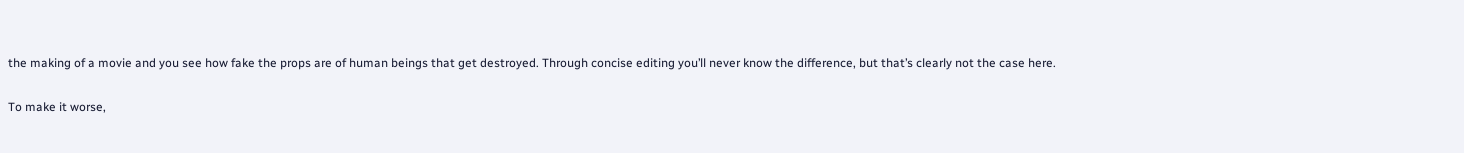the making of a movie and you see how fake the props are of human beings that get destroyed. Through concise editing you’ll never know the difference, but that’s clearly not the case here.

To make it worse,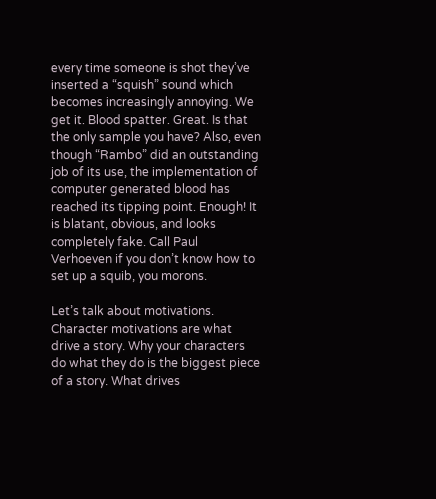every time someone is shot they’ve inserted a “squish” sound which becomes increasingly annoying. We get it. Blood spatter. Great. Is that the only sample you have? Also, even though “Rambo” did an outstanding job of its use, the implementation of computer generated blood has reached its tipping point. Enough! It is blatant, obvious, and looks completely fake. Call Paul Verhoeven if you don’t know how to set up a squib, you morons.

Let’s talk about motivations. Character motivations are what drive a story. Why your characters do what they do is the biggest piece of a story. What drives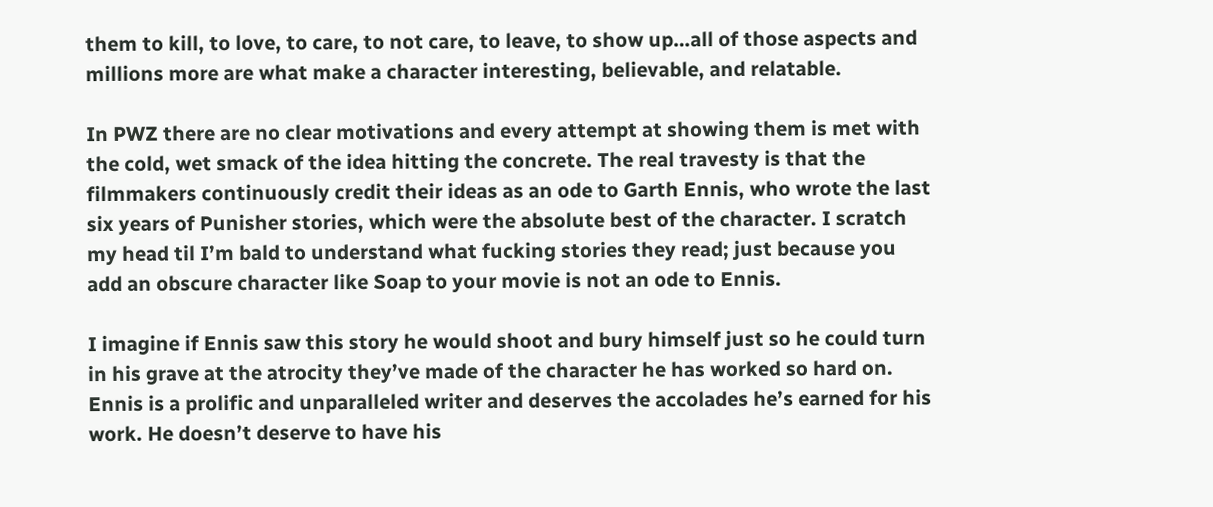them to kill, to love, to care, to not care, to leave, to show up…all of those aspects and millions more are what make a character interesting, believable, and relatable.

In PWZ there are no clear motivations and every attempt at showing them is met with the cold, wet smack of the idea hitting the concrete. The real travesty is that the filmmakers continuously credit their ideas as an ode to Garth Ennis, who wrote the last six years of Punisher stories, which were the absolute best of the character. I scratch my head til I’m bald to understand what fucking stories they read; just because you add an obscure character like Soap to your movie is not an ode to Ennis.

I imagine if Ennis saw this story he would shoot and bury himself just so he could turn in his grave at the atrocity they’ve made of the character he has worked so hard on. Ennis is a prolific and unparalleled writer and deserves the accolades he’s earned for his work. He doesn’t deserve to have his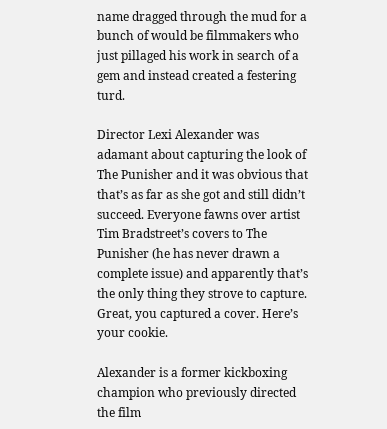name dragged through the mud for a bunch of would be filmmakers who just pillaged his work in search of a gem and instead created a festering turd.

Director Lexi Alexander was adamant about capturing the look of The Punisher and it was obvious that that’s as far as she got and still didn’t succeed. Everyone fawns over artist Tim Bradstreet’s covers to The Punisher (he has never drawn a complete issue) and apparently that’s the only thing they strove to capture. Great, you captured a cover. Here’s your cookie.

Alexander is a former kickboxing champion who previously directed the film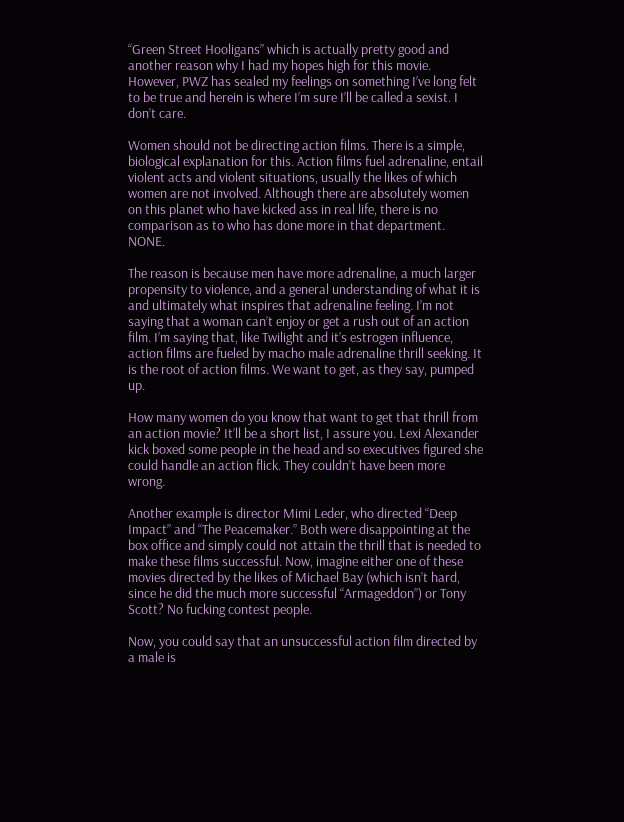“Green Street Hooligans” which is actually pretty good and another reason why I had my hopes high for this movie. However, PWZ has sealed my feelings on something I’ve long felt to be true and herein is where I’m sure I’ll be called a sexist. I don’t care.

Women should not be directing action films. There is a simple, biological explanation for this. Action films fuel adrenaline, entail violent acts and violent situations, usually the likes of which women are not involved. Although there are absolutely women on this planet who have kicked ass in real life, there is no comparison as to who has done more in that department. NONE.

The reason is because men have more adrenaline, a much larger propensity to violence, and a general understanding of what it is and ultimately what inspires that adrenaline feeling. I’m not saying that a woman can’t enjoy or get a rush out of an action film. I’m saying that, like Twilight and it’s estrogen influence, action films are fueled by macho male adrenaline thrill seeking. It is the root of action films. We want to get, as they say, pumped up.

How many women do you know that want to get that thrill from an action movie? It’ll be a short list, I assure you. Lexi Alexander kick boxed some people in the head and so executives figured she could handle an action flick. They couldn’t have been more wrong.

Another example is director Mimi Leder, who directed “Deep Impact” and “The Peacemaker.” Both were disappointing at the box office and simply could not attain the thrill that is needed to make these films successful. Now, imagine either one of these movies directed by the likes of Michael Bay (which isn’t hard, since he did the much more successful “Armageddon”) or Tony Scott? No fucking contest people.

Now, you could say that an unsuccessful action film directed by a male is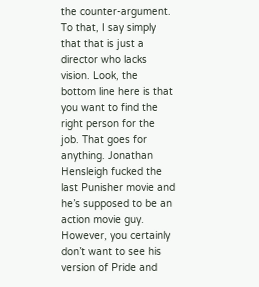the counter-argument. To that, I say simply that that is just a director who lacks vision. Look, the bottom line here is that you want to find the right person for the job. That goes for anything. Jonathan Hensleigh fucked the last Punisher movie and he’s supposed to be an action movie guy. However, you certainly don’t want to see his version of Pride and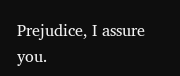Prejudice, I assure you.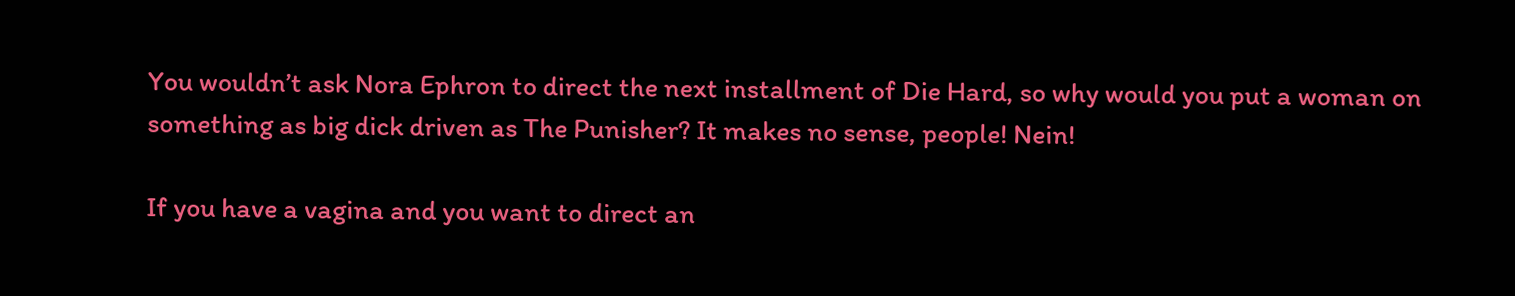You wouldn’t ask Nora Ephron to direct the next installment of Die Hard, so why would you put a woman on something as big dick driven as The Punisher? It makes no sense, people! Nein!

If you have a vagina and you want to direct an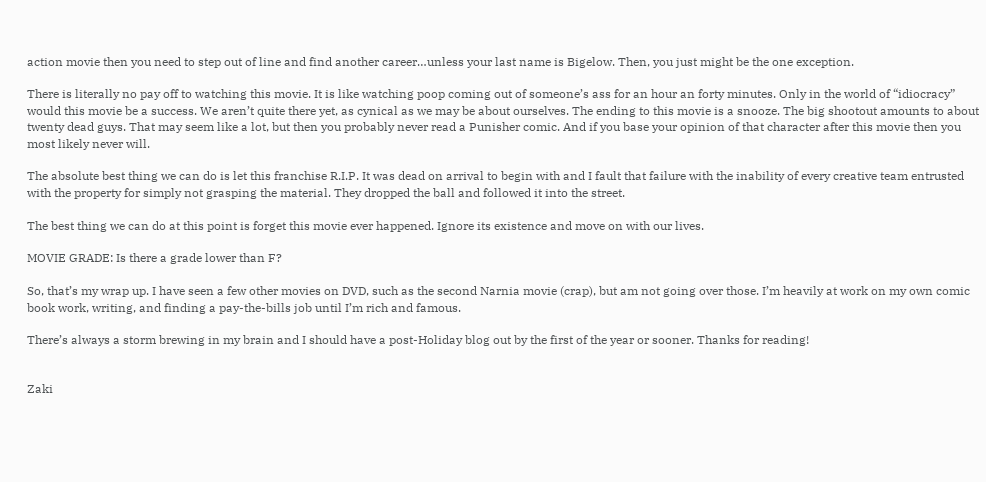action movie then you need to step out of line and find another career…unless your last name is Bigelow. Then, you just might be the one exception.

There is literally no pay off to watching this movie. It is like watching poop coming out of someone’s ass for an hour an forty minutes. Only in the world of “idiocracy” would this movie be a success. We aren’t quite there yet, as cynical as we may be about ourselves. The ending to this movie is a snooze. The big shootout amounts to about twenty dead guys. That may seem like a lot, but then you probably never read a Punisher comic. And if you base your opinion of that character after this movie then you most likely never will.

The absolute best thing we can do is let this franchise R.I.P. It was dead on arrival to begin with and I fault that failure with the inability of every creative team entrusted with the property for simply not grasping the material. They dropped the ball and followed it into the street.

The best thing we can do at this point is forget this movie ever happened. Ignore its existence and move on with our lives.

MOVIE GRADE: Is there a grade lower than F?

So, that’s my wrap up. I have seen a few other movies on DVD, such as the second Narnia movie (crap), but am not going over those. I’m heavily at work on my own comic book work, writing, and finding a pay-the-bills job until I’m rich and famous.

There’s always a storm brewing in my brain and I should have a post-Holiday blog out by the first of the year or sooner. Thanks for reading!


Zaki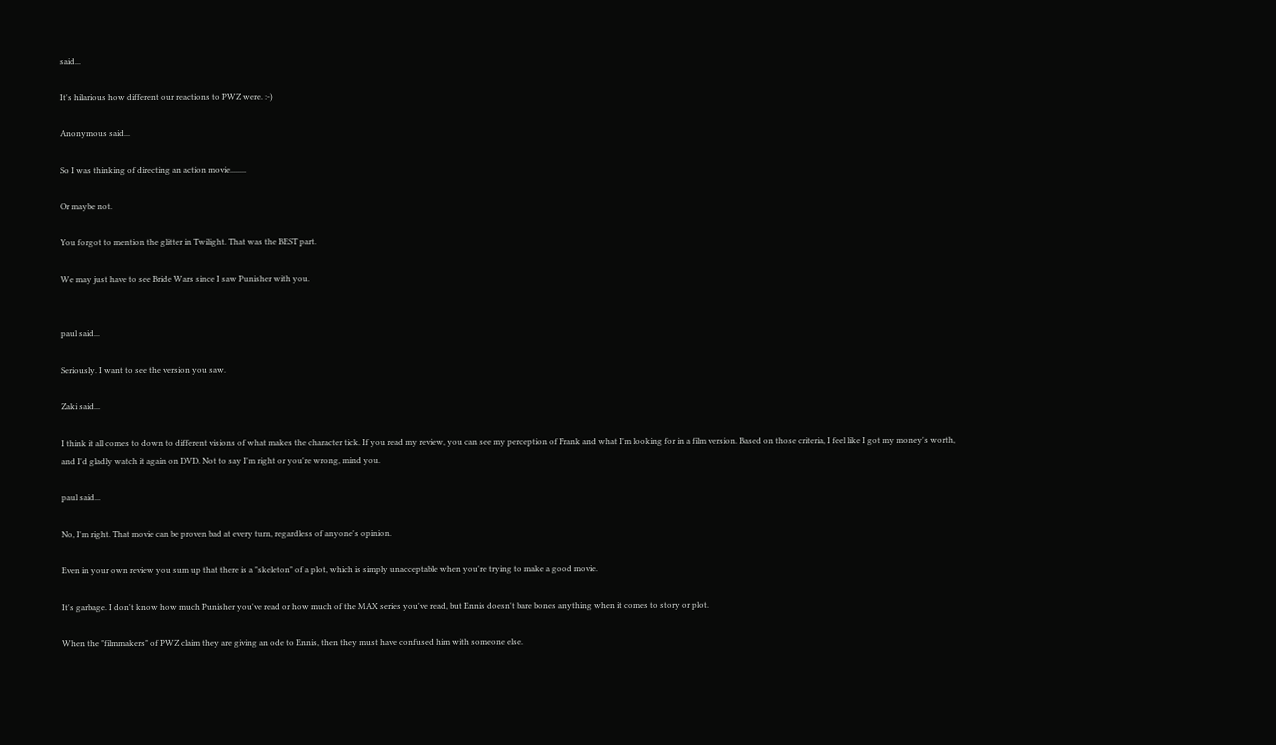said...

It's hilarious how different our reactions to PWZ were. :-)

Anonymous said...

So I was thinking of directing an action movie........

Or maybe not.

You forgot to mention the glitter in Twilight. That was the BEST part.

We may just have to see Bride Wars since I saw Punisher with you.


paul said...

Seriously. I want to see the version you saw.

Zaki said...

I think it all comes to down to different visions of what makes the character tick. If you read my review, you can see my perception of Frank and what I'm looking for in a film version. Based on those criteria, I feel like I got my money's worth, and I'd gladly watch it again on DVD. Not to say I'm right or you're wrong, mind you.

paul said...

No, I'm right. That movie can be proven bad at every turn, regardless of anyone's opinion.

Even in your own review you sum up that there is a "skeleton" of a plot, which is simply unacceptable when you're trying to make a good movie.

It's garbage. I don't know how much Punisher you've read or how much of the MAX series you've read, but Ennis doesn't bare bones anything when it comes to story or plot.

When the "filmmakers" of PWZ claim they are giving an ode to Ennis, then they must have confused him with someone else.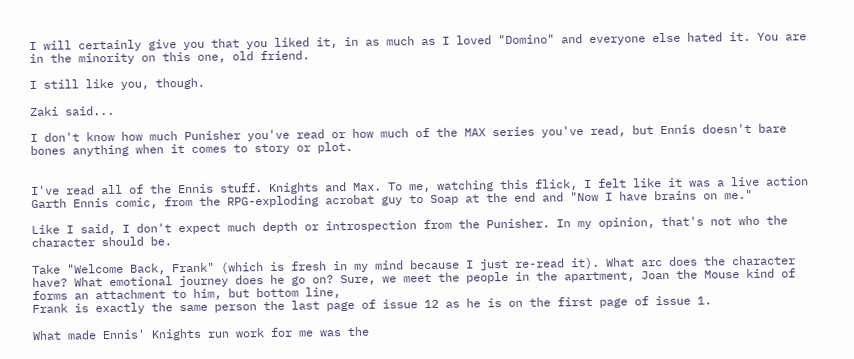I will certainly give you that you liked it, in as much as I loved "Domino" and everyone else hated it. You are in the minority on this one, old friend.

I still like you, though.

Zaki said...

I don't know how much Punisher you've read or how much of the MAX series you've read, but Ennis doesn't bare bones anything when it comes to story or plot.


I've read all of the Ennis stuff. Knights and Max. To me, watching this flick, I felt like it was a live action Garth Ennis comic, from the RPG-exploding acrobat guy to Soap at the end and "Now I have brains on me."

Like I said, I don't expect much depth or introspection from the Punisher. In my opinion, that's not who the character should be.

Take "Welcome Back, Frank" (which is fresh in my mind because I just re-read it). What arc does the character have? What emotional journey does he go on? Sure, we meet the people in the apartment, Joan the Mouse kind of forms an attachment to him, but bottom line,
Frank is exactly the same person the last page of issue 12 as he is on the first page of issue 1.

What made Ennis' Knights run work for me was the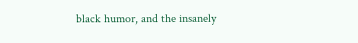black humor, and the insanely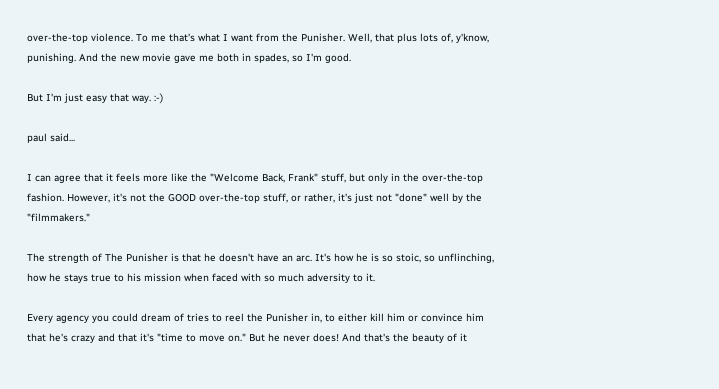over-the-top violence. To me that's what I want from the Punisher. Well, that plus lots of, y'know, punishing. And the new movie gave me both in spades, so I'm good.

But I'm just easy that way. :-)

paul said...

I can agree that it feels more like the "Welcome Back, Frank" stuff, but only in the over-the-top fashion. However, it's not the GOOD over-the-top stuff, or rather, it's just not "done" well by the "filmmakers."

The strength of The Punisher is that he doesn't have an arc. It's how he is so stoic, so unflinching, how he stays true to his mission when faced with so much adversity to it.

Every agency you could dream of tries to reel the Punisher in, to either kill him or convince him that he's crazy and that it's "time to move on." But he never does! And that's the beauty of it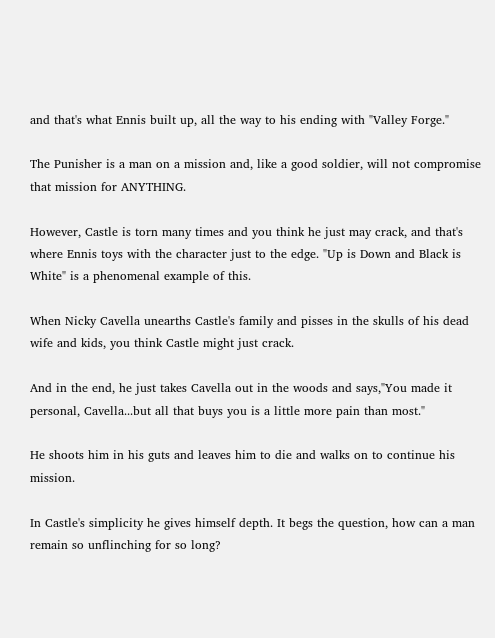and that's what Ennis built up, all the way to his ending with "Valley Forge."

The Punisher is a man on a mission and, like a good soldier, will not compromise that mission for ANYTHING.

However, Castle is torn many times and you think he just may crack, and that's where Ennis toys with the character just to the edge. "Up is Down and Black is White" is a phenomenal example of this.

When Nicky Cavella unearths Castle's family and pisses in the skulls of his dead wife and kids, you think Castle might just crack.

And in the end, he just takes Cavella out in the woods and says,"You made it personal, Cavella...but all that buys you is a little more pain than most."

He shoots him in his guts and leaves him to die and walks on to continue his mission.

In Castle's simplicity he gives himself depth. It begs the question, how can a man remain so unflinching for so long?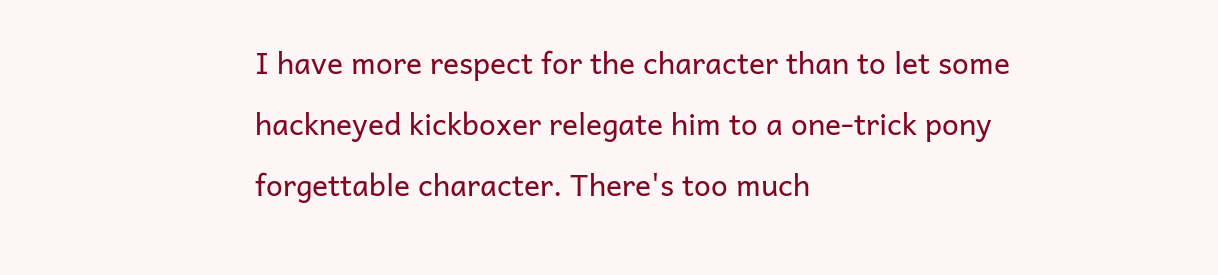I have more respect for the character than to let some hackneyed kickboxer relegate him to a one-trick pony forgettable character. There's too much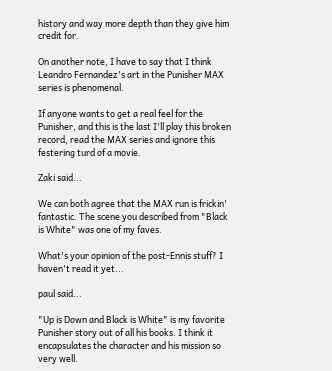history and way more depth than they give him credit for.

On another note, I have to say that I think Leandro Fernandez's art in the Punisher MAX series is phenomenal.

If anyone wants to get a real feel for the Punisher, and this is the last I'll play this broken record, read the MAX series and ignore this festering turd of a movie.

Zaki said...

We can both agree that the MAX run is frickin' fantastic. The scene you described from "Black is White" was one of my faves.

What's your opinion of the post-Ennis stuff? I haven't read it yet...

paul said...

"Up is Down and Black is White" is my favorite Punisher story out of all his books. I think it encapsulates the character and his mission so very well.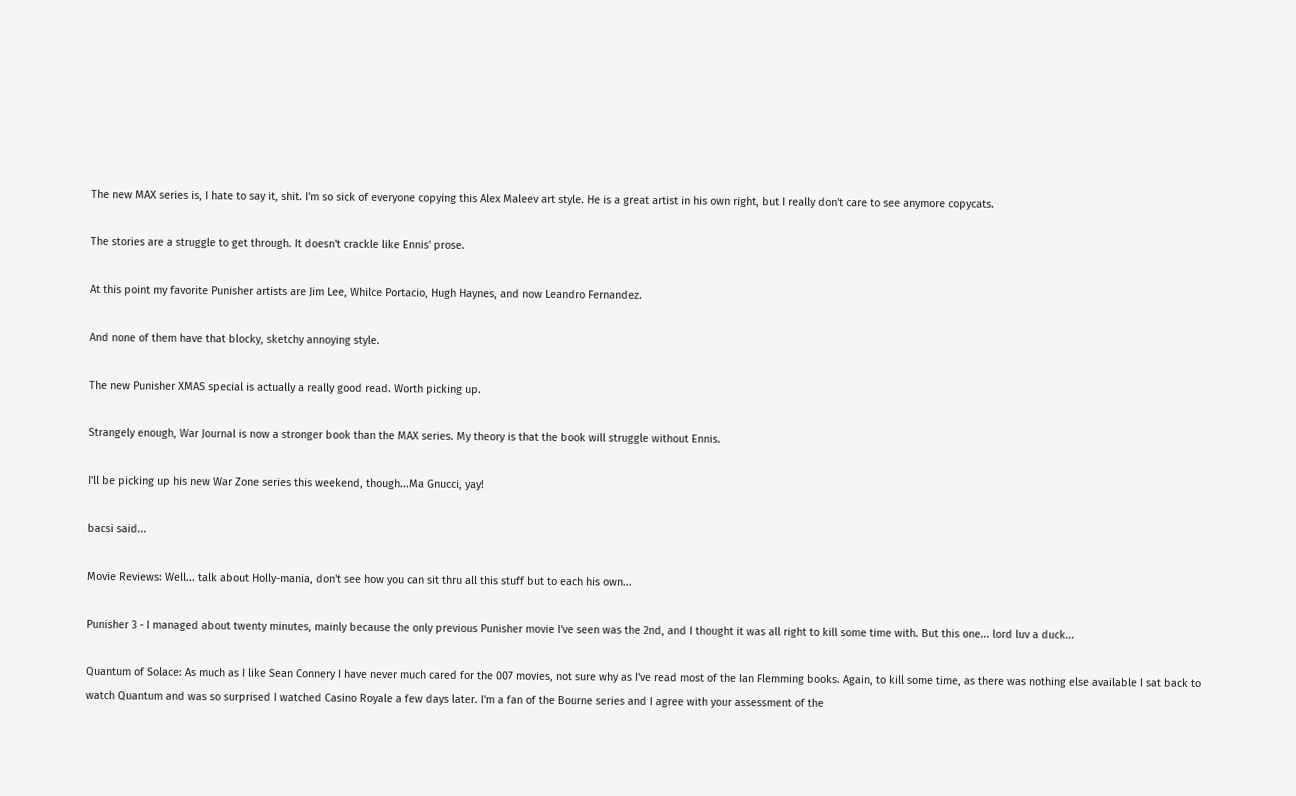The new MAX series is, I hate to say it, shit. I'm so sick of everyone copying this Alex Maleev art style. He is a great artist in his own right, but I really don't care to see anymore copycats.

The stories are a struggle to get through. It doesn't crackle like Ennis' prose.

At this point my favorite Punisher artists are Jim Lee, Whilce Portacio, Hugh Haynes, and now Leandro Fernandez.

And none of them have that blocky, sketchy annoying style.

The new Punisher XMAS special is actually a really good read. Worth picking up.

Strangely enough, War Journal is now a stronger book than the MAX series. My theory is that the book will struggle without Ennis.

I'll be picking up his new War Zone series this weekend, though...Ma Gnucci, yay!

bacsi said...

Movie Reviews: Well... talk about Holly-mania, don't see how you can sit thru all this stuff but to each his own...

Punisher 3 - I managed about twenty minutes, mainly because the only previous Punisher movie I've seen was the 2nd, and I thought it was all right to kill some time with. But this one... lord luv a duck...

Quantum of Solace: As much as I like Sean Connery I have never much cared for the 007 movies, not sure why as I've read most of the Ian Flemming books. Again, to kill some time, as there was nothing else available I sat back to watch Quantum and was so surprised I watched Casino Royale a few days later. I'm a fan of the Bourne series and I agree with your assessment of the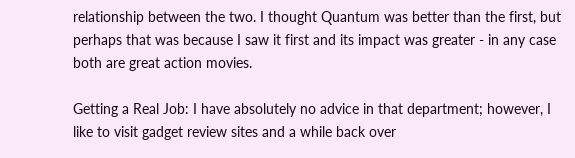relationship between the two. I thought Quantum was better than the first, but perhaps that was because I saw it first and its impact was greater - in any case both are great action movies.

Getting a Real Job: I have absolutely no advice in that department; however, I like to visit gadget review sites and a while back over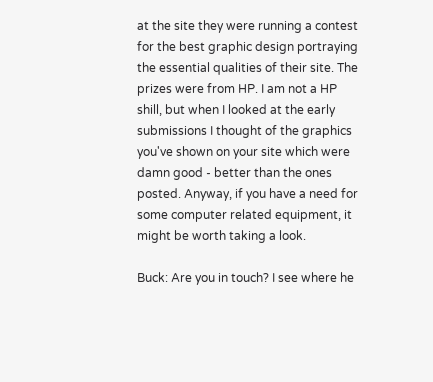at the site they were running a contest for the best graphic design portraying the essential qualities of their site. The prizes were from HP. I am not a HP shill, but when I looked at the early submissions I thought of the graphics you've shown on your site which were damn good - better than the ones posted. Anyway, if you have a need for some computer related equipment, it might be worth taking a look.

Buck: Are you in touch? I see where he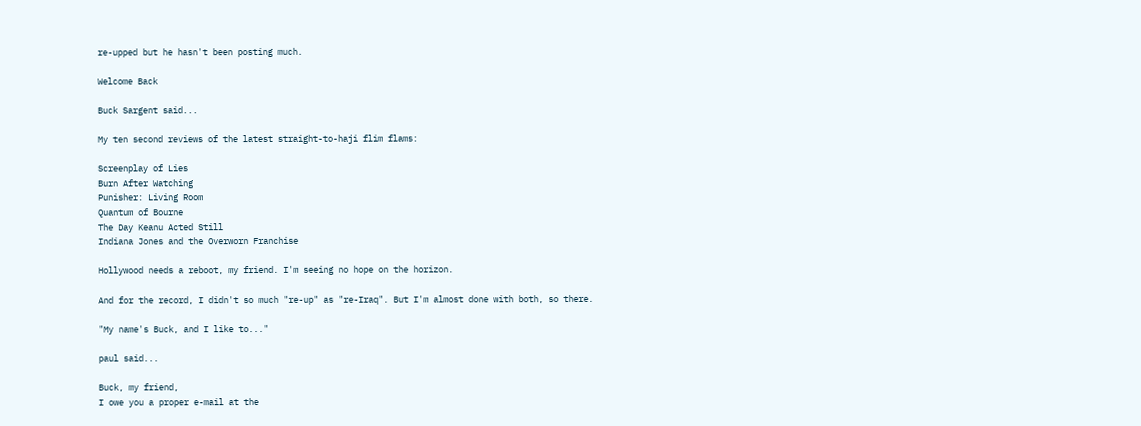re-upped but he hasn't been posting much.

Welcome Back

Buck Sargent said...

My ten second reviews of the latest straight-to-haji flim flams:

Screenplay of Lies
Burn After Watching
Punisher: Living Room
Quantum of Bourne
The Day Keanu Acted Still
Indiana Jones and the Overworn Franchise

Hollywood needs a reboot, my friend. I'm seeing no hope on the horizon.

And for the record, I didn't so much "re-up" as "re-Iraq". But I'm almost done with both, so there.

"My name's Buck, and I like to..."

paul said...

Buck, my friend,
I owe you a proper e-mail at the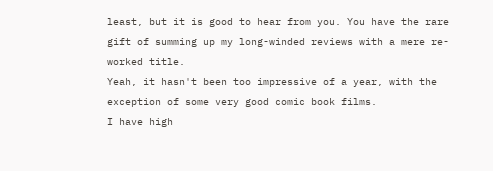least, but it is good to hear from you. You have the rare gift of summing up my long-winded reviews with a mere re-worked title.
Yeah, it hasn't been too impressive of a year, with the exception of some very good comic book films.
I have high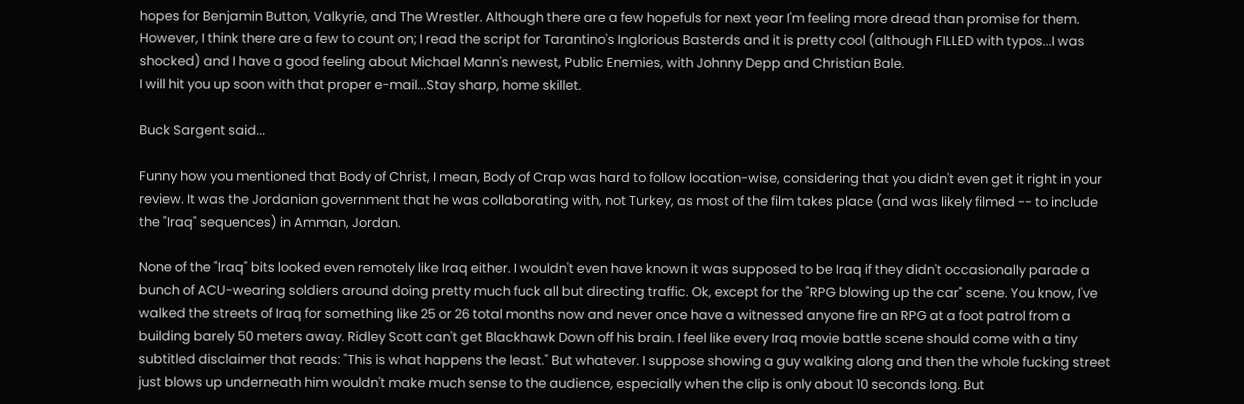hopes for Benjamin Button, Valkyrie, and The Wrestler. Although there are a few hopefuls for next year I'm feeling more dread than promise for them.
However, I think there are a few to count on; I read the script for Tarantino's Inglorious Basterds and it is pretty cool (although FILLED with typos...I was shocked) and I have a good feeling about Michael Mann's newest, Public Enemies, with Johnny Depp and Christian Bale.
I will hit you up soon with that proper e-mail...Stay sharp, home skillet.

Buck Sargent said...

Funny how you mentioned that Body of Christ, I mean, Body of Crap was hard to follow location-wise, considering that you didn't even get it right in your review. It was the Jordanian government that he was collaborating with, not Turkey, as most of the film takes place (and was likely filmed -- to include the "Iraq" sequences) in Amman, Jordan.

None of the "Iraq" bits looked even remotely like Iraq either. I wouldn't even have known it was supposed to be Iraq if they didn't occasionally parade a bunch of ACU-wearing soldiers around doing pretty much fuck all but directing traffic. Ok, except for the "RPG blowing up the car" scene. You know, I've walked the streets of Iraq for something like 25 or 26 total months now and never once have a witnessed anyone fire an RPG at a foot patrol from a building barely 50 meters away. Ridley Scott can't get Blackhawk Down off his brain. I feel like every Iraq movie battle scene should come with a tiny subtitled disclaimer that reads: "This is what happens the least." But whatever. I suppose showing a guy walking along and then the whole fucking street just blows up underneath him wouldn't make much sense to the audience, especially when the clip is only about 10 seconds long. But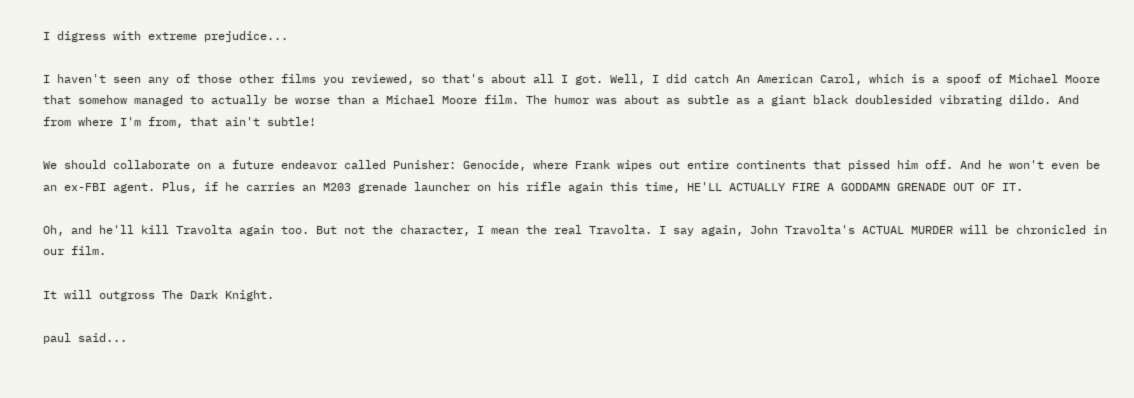I digress with extreme prejudice...

I haven't seen any of those other films you reviewed, so that's about all I got. Well, I did catch An American Carol, which is a spoof of Michael Moore that somehow managed to actually be worse than a Michael Moore film. The humor was about as subtle as a giant black doublesided vibrating dildo. And from where I'm from, that ain't subtle!

We should collaborate on a future endeavor called Punisher: Genocide, where Frank wipes out entire continents that pissed him off. And he won't even be an ex-FBI agent. Plus, if he carries an M203 grenade launcher on his rifle again this time, HE'LL ACTUALLY FIRE A GODDAMN GRENADE OUT OF IT.

Oh, and he'll kill Travolta again too. But not the character, I mean the real Travolta. I say again, John Travolta's ACTUAL MURDER will be chronicled in our film.

It will outgross The Dark Knight.

paul said...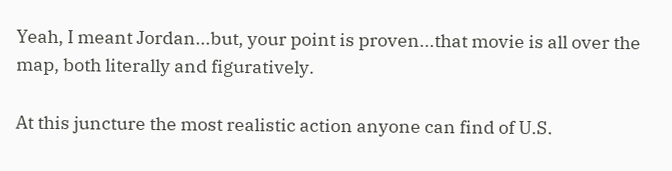Yeah, I meant Jordan...but, your point is proven...that movie is all over the map, both literally and figuratively.

At this juncture the most realistic action anyone can find of U.S.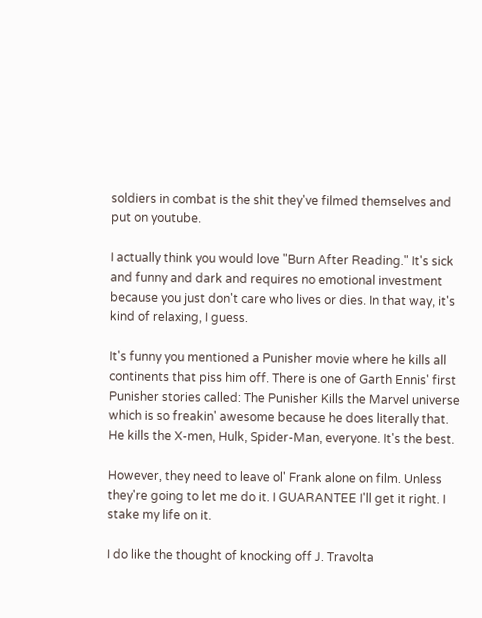soldiers in combat is the shit they've filmed themselves and put on youtube.

I actually think you would love "Burn After Reading." It's sick and funny and dark and requires no emotional investment because you just don't care who lives or dies. In that way, it's kind of relaxing, I guess.

It's funny you mentioned a Punisher movie where he kills all continents that piss him off. There is one of Garth Ennis' first Punisher stories called: The Punisher Kills the Marvel universe which is so freakin' awesome because he does literally that. He kills the X-men, Hulk, Spider-Man, everyone. It's the best.

However, they need to leave ol' Frank alone on film. Unless they're going to let me do it. I GUARANTEE I'll get it right. I stake my life on it.

I do like the thought of knocking off J. Travolta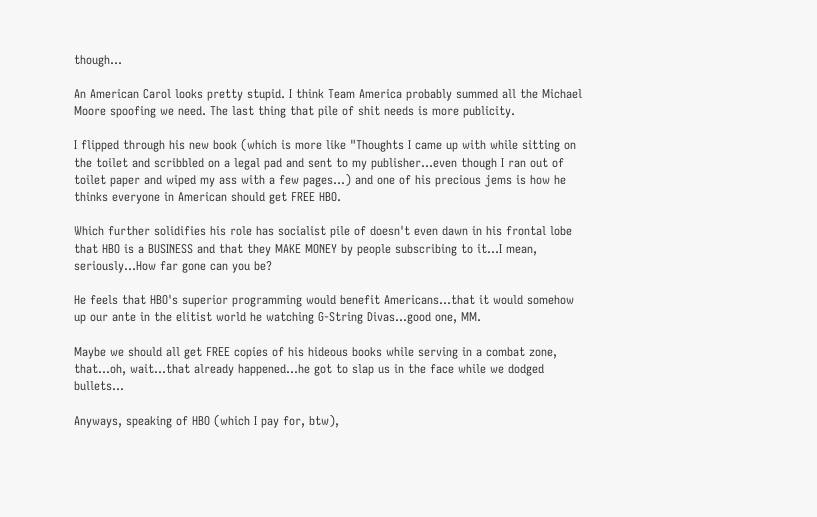though...

An American Carol looks pretty stupid. I think Team America probably summed all the Michael Moore spoofing we need. The last thing that pile of shit needs is more publicity.

I flipped through his new book (which is more like "Thoughts I came up with while sitting on the toilet and scribbled on a legal pad and sent to my publisher...even though I ran out of toilet paper and wiped my ass with a few pages...) and one of his precious jems is how he thinks everyone in American should get FREE HBO.

Which further solidifies his role has socialist pile of doesn't even dawn in his frontal lobe that HBO is a BUSINESS and that they MAKE MONEY by people subscribing to it...I mean, seriously...How far gone can you be?

He feels that HBO's superior programming would benefit Americans...that it would somehow up our ante in the elitist world he watching G-String Divas...good one, MM.

Maybe we should all get FREE copies of his hideous books while serving in a combat zone, that...oh, wait...that already happened...he got to slap us in the face while we dodged bullets...

Anyways, speaking of HBO (which I pay for, btw),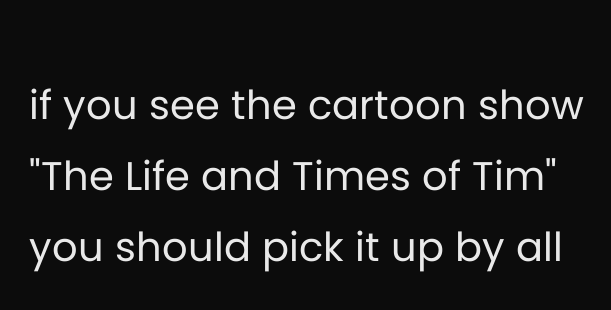if you see the cartoon show "The Life and Times of Tim" you should pick it up by all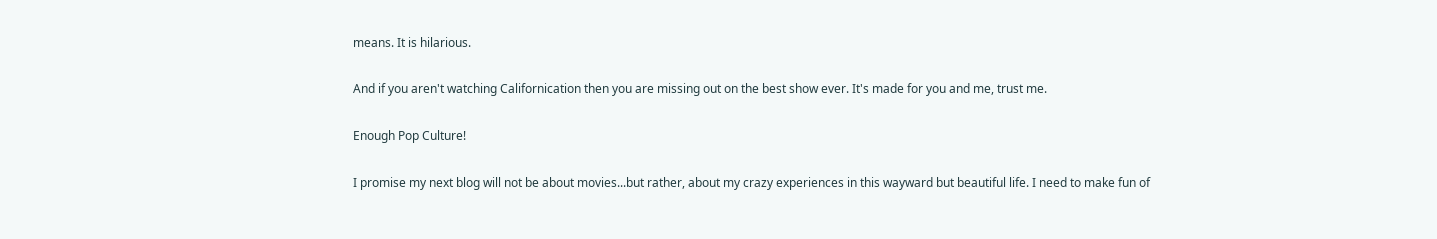means. It is hilarious.

And if you aren't watching Californication then you are missing out on the best show ever. It's made for you and me, trust me.

Enough Pop Culture!

I promise my next blog will not be about movies...but rather, about my crazy experiences in this wayward but beautiful life. I need to make fun of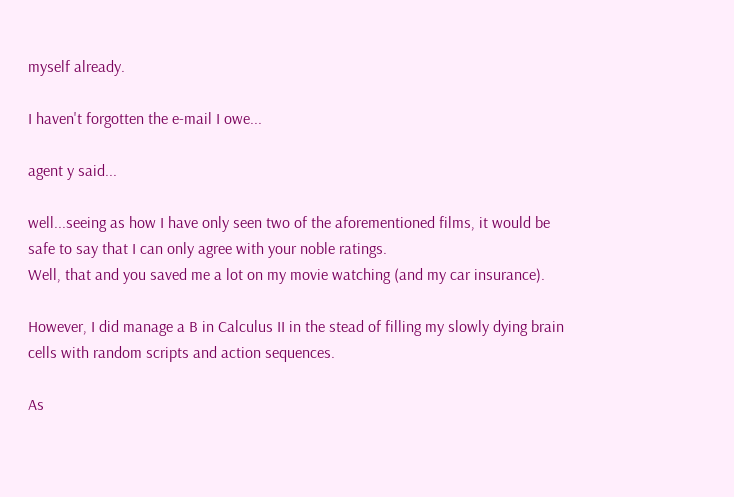myself already.

I haven't forgotten the e-mail I owe...

agent y said...

well...seeing as how I have only seen two of the aforementioned films, it would be safe to say that I can only agree with your noble ratings.
Well, that and you saved me a lot on my movie watching (and my car insurance).

However, I did manage a B in Calculus II in the stead of filling my slowly dying brain cells with random scripts and action sequences.

As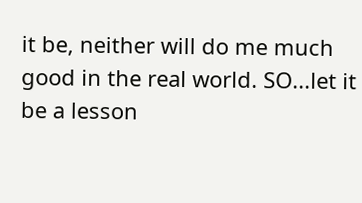it be, neither will do me much good in the real world. SO...let it be a lesson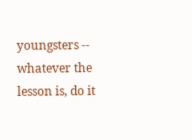youngsters -- whatever the lesson is, do it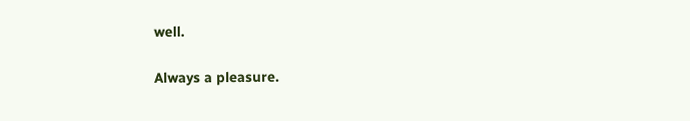well.

Always a pleasure.